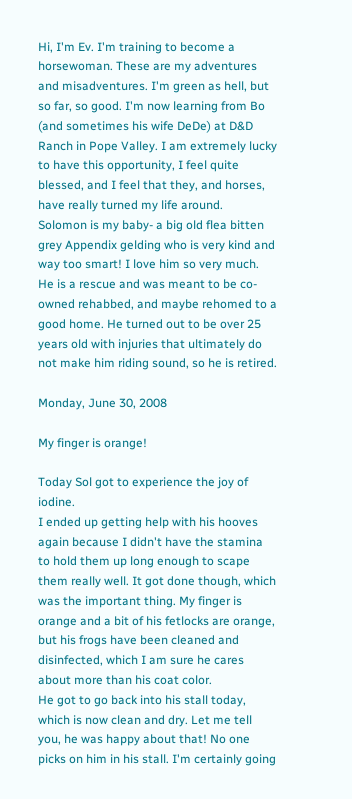Hi, I'm Ev. I'm training to become a horsewoman. These are my adventures and misadventures. I'm green as hell, but so far, so good. I'm now learning from Bo (and sometimes his wife DeDe) at D&D Ranch in Pope Valley. I am extremely lucky to have this opportunity, I feel quite blessed, and I feel that they, and horses, have really turned my life around.
Solomon is my baby- a big old flea bitten grey Appendix gelding who is very kind and way too smart! I love him so very much. He is a rescue and was meant to be co-owned rehabbed, and maybe rehomed to a good home. He turned out to be over 25 years old with injuries that ultimately do not make him riding sound, so he is retired.

Monday, June 30, 2008

My finger is orange!

Today Sol got to experience the joy of iodine.
I ended up getting help with his hooves again because I didn't have the stamina to hold them up long enough to scape them really well. It got done though, which was the important thing. My finger is orange and a bit of his fetlocks are orange, but his frogs have been cleaned and disinfected, which I am sure he cares about more than his coat color.
He got to go back into his stall today, which is now clean and dry. Let me tell you, he was happy about that! No one picks on him in his stall. I'm certainly going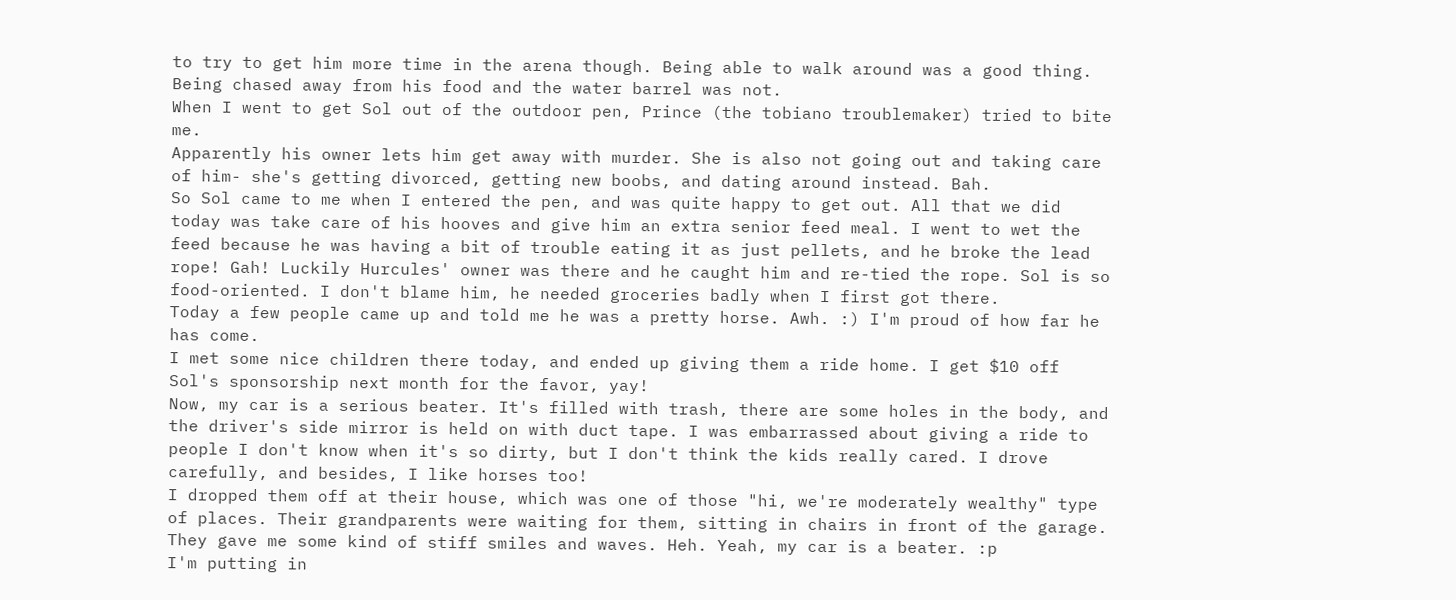to try to get him more time in the arena though. Being able to walk around was a good thing. Being chased away from his food and the water barrel was not.
When I went to get Sol out of the outdoor pen, Prince (the tobiano troublemaker) tried to bite me.
Apparently his owner lets him get away with murder. She is also not going out and taking care of him- she's getting divorced, getting new boobs, and dating around instead. Bah.
So Sol came to me when I entered the pen, and was quite happy to get out. All that we did today was take care of his hooves and give him an extra senior feed meal. I went to wet the feed because he was having a bit of trouble eating it as just pellets, and he broke the lead rope! Gah! Luckily Hurcules' owner was there and he caught him and re-tied the rope. Sol is so food-oriented. I don't blame him, he needed groceries badly when I first got there.
Today a few people came up and told me he was a pretty horse. Awh. :) I'm proud of how far he has come.
I met some nice children there today, and ended up giving them a ride home. I get $10 off Sol's sponsorship next month for the favor, yay!
Now, my car is a serious beater. It's filled with trash, there are some holes in the body, and the driver's side mirror is held on with duct tape. I was embarrassed about giving a ride to people I don't know when it's so dirty, but I don't think the kids really cared. I drove carefully, and besides, I like horses too!
I dropped them off at their house, which was one of those "hi, we're moderately wealthy" type of places. Their grandparents were waiting for them, sitting in chairs in front of the garage. They gave me some kind of stiff smiles and waves. Heh. Yeah, my car is a beater. :p
I'm putting in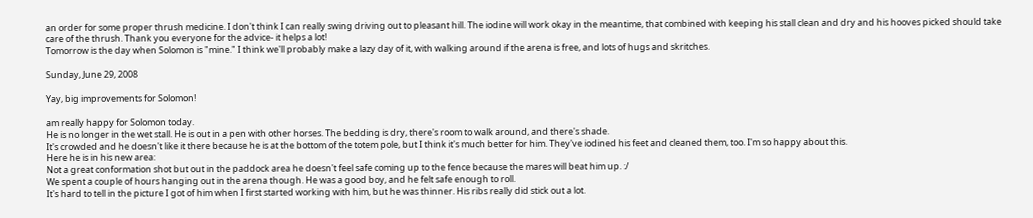an order for some proper thrush medicine. I don't think I can really swing driving out to pleasant hill. The iodine will work okay in the meantime, that combined with keeping his stall clean and dry and his hooves picked should take care of the thrush. Thank you everyone for the advice- it helps a lot!
Tomorrow is the day when Solomon is "mine." I think we'll probably make a lazy day of it, with walking around if the arena is free, and lots of hugs and skritches.

Sunday, June 29, 2008

Yay, big improvements for Solomon!

am really happy for Solomon today.
He is no longer in the wet stall. He is out in a pen with other horses. The bedding is dry, there's room to walk around, and there's shade.
It's crowded and he doesn't like it there because he is at the bottom of the totem pole, but I think it's much better for him. They've iodined his feet and cleaned them, too. I'm so happy about this.
Here he is in his new area:
Not a great conformation shot but out in the paddock area he doesn't feel safe coming up to the fence because the mares will beat him up. :/
We spent a couple of hours hanging out in the arena though. He was a good boy, and he felt safe enough to roll.
It's hard to tell in the picture I got of him when I first started working with him, but he was thinner. His ribs really did stick out a lot.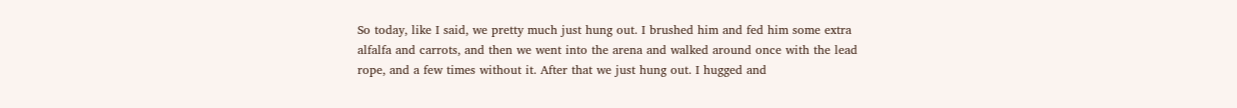So today, like I said, we pretty much just hung out. I brushed him and fed him some extra alfalfa and carrots, and then we went into the arena and walked around once with the lead rope, and a few times without it. After that we just hung out. I hugged and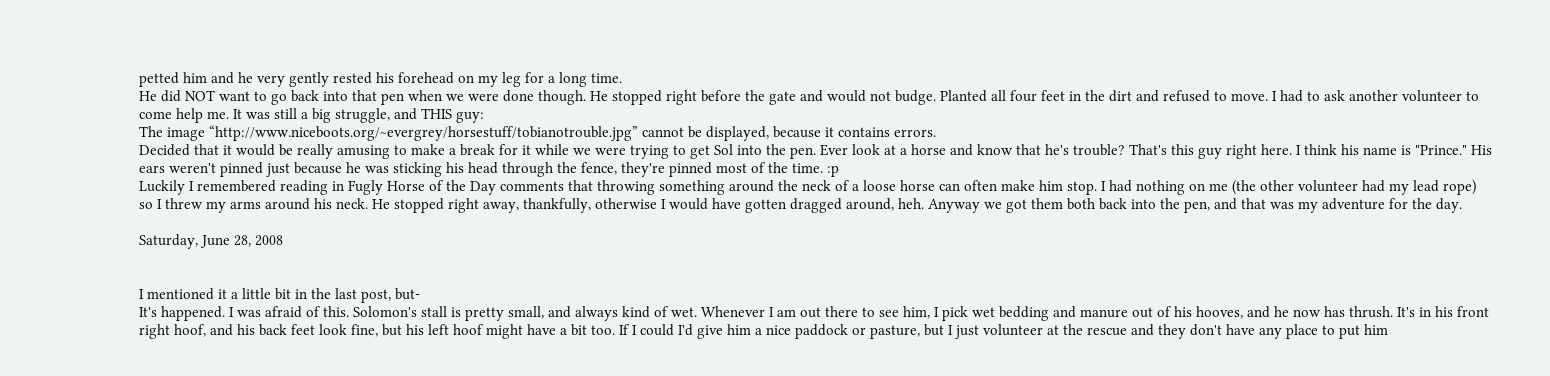petted him and he very gently rested his forehead on my leg for a long time.
He did NOT want to go back into that pen when we were done though. He stopped right before the gate and would not budge. Planted all four feet in the dirt and refused to move. I had to ask another volunteer to come help me. It was still a big struggle, and THIS guy:
The image “http://www.niceboots.org/~evergrey/horsestuff/tobianotrouble.jpg” cannot be displayed, because it contains errors.
Decided that it would be really amusing to make a break for it while we were trying to get Sol into the pen. Ever look at a horse and know that he's trouble? That's this guy right here. I think his name is "Prince." His ears weren't pinned just because he was sticking his head through the fence, they're pinned most of the time. :p
Luckily I remembered reading in Fugly Horse of the Day comments that throwing something around the neck of a loose horse can often make him stop. I had nothing on me (the other volunteer had my lead rope) so I threw my arms around his neck. He stopped right away, thankfully, otherwise I would have gotten dragged around, heh. Anyway we got them both back into the pen, and that was my adventure for the day.

Saturday, June 28, 2008


I mentioned it a little bit in the last post, but-
It's happened. I was afraid of this. Solomon's stall is pretty small, and always kind of wet. Whenever I am out there to see him, I pick wet bedding and manure out of his hooves, and he now has thrush. It's in his front right hoof, and his back feet look fine, but his left hoof might have a bit too. If I could I'd give him a nice paddock or pasture, but I just volunteer at the rescue and they don't have any place to put him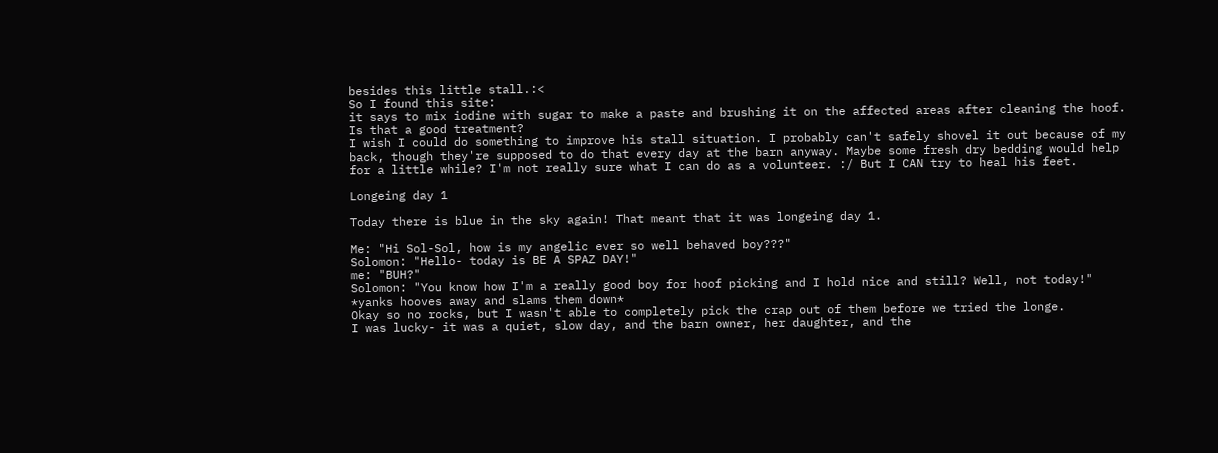besides this little stall.:<
So I found this site:
it says to mix iodine with sugar to make a paste and brushing it on the affected areas after cleaning the hoof. Is that a good treatment?
I wish I could do something to improve his stall situation. I probably can't safely shovel it out because of my back, though they're supposed to do that every day at the barn anyway. Maybe some fresh dry bedding would help for a little while? I'm not really sure what I can do as a volunteer. :/ But I CAN try to heal his feet.

Longeing day 1

Today there is blue in the sky again! That meant that it was longeing day 1.

Me: "Hi Sol-Sol, how is my angelic ever so well behaved boy???"
Solomon: "Hello- today is BE A SPAZ DAY!"
me: "BUH?"
Solomon: "You know how I'm a really good boy for hoof picking and I hold nice and still? Well, not today!" *yanks hooves away and slams them down*
Okay so no rocks, but I wasn't able to completely pick the crap out of them before we tried the longe.
I was lucky- it was a quiet, slow day, and the barn owner, her daughter, and the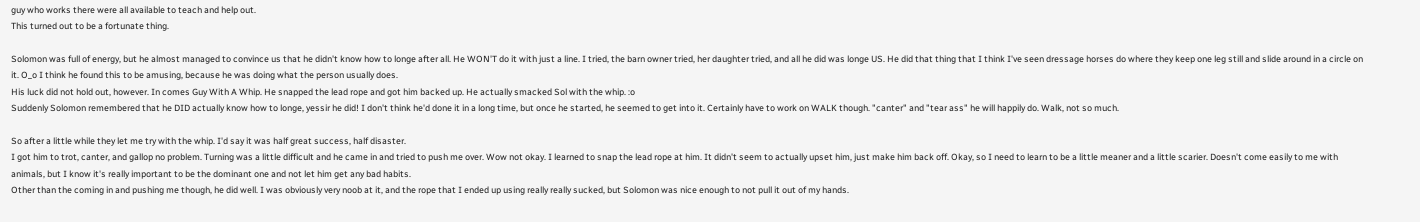guy who works there were all available to teach and help out.
This turned out to be a fortunate thing.

Solomon was full of energy, but he almost managed to convince us that he didn't know how to longe after all. He WON'T do it with just a line. I tried, the barn owner tried, her daughter tried, and all he did was longe US. He did that thing that I think I've seen dressage horses do where they keep one leg still and slide around in a circle on it. O_o I think he found this to be amusing, because he was doing what the person usually does.
His luck did not hold out, however. In comes Guy With A Whip. He snapped the lead rope and got him backed up. He actually smacked Sol with the whip. :o
Suddenly Solomon remembered that he DID actually know how to longe, yessir he did! I don't think he'd done it in a long time, but once he started, he seemed to get into it. Certainly have to work on WALK though. "canter" and "tear ass" he will happily do. Walk, not so much.

So after a little while they let me try with the whip. I'd say it was half great success, half disaster.
I got him to trot, canter, and gallop no problem. Turning was a little difficult and he came in and tried to push me over. Wow not okay. I learned to snap the lead rope at him. It didn't seem to actually upset him, just make him back off. Okay, so I need to learn to be a little meaner and a little scarier. Doesn't come easily to me with animals, but I know it's really important to be the dominant one and not let him get any bad habits.
Other than the coming in and pushing me though, he did well. I was obviously very noob at it, and the rope that I ended up using really really sucked, but Solomon was nice enough to not pull it out of my hands.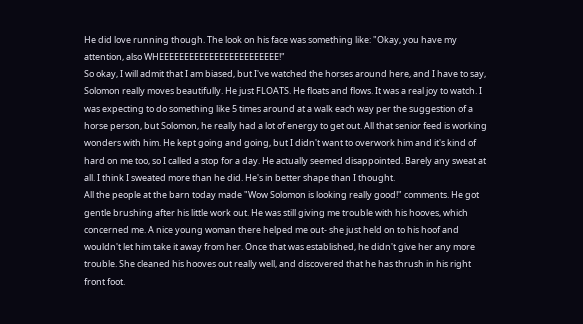He did love running though. The look on his face was something like: "Okay, you have my attention, also WHEEEEEEEEEEEEEEEEEEEEEEEE!"
So okay, I will admit that I am biased, but I've watched the horses around here, and I have to say, Solomon really moves beautifully. He just FLOATS. He floats and flows. It was a real joy to watch. I was expecting to do something like 5 times around at a walk each way per the suggestion of a horse person, but Solomon, he really had a lot of energy to get out. All that senior feed is working wonders with him. He kept going and going, but I didn't want to overwork him and it's kind of hard on me too, so I called a stop for a day. He actually seemed disappointed. Barely any sweat at all. I think I sweated more than he did. He's in better shape than I thought.
All the people at the barn today made "Wow Solomon is looking really good!" comments. He got gentle brushing after his little work out. He was still giving me trouble with his hooves, which concerned me. A nice young woman there helped me out- she just held on to his hoof and wouldn't let him take it away from her. Once that was established, he didn't give her any more trouble. She cleaned his hooves out really well, and discovered that he has thrush in his right front foot.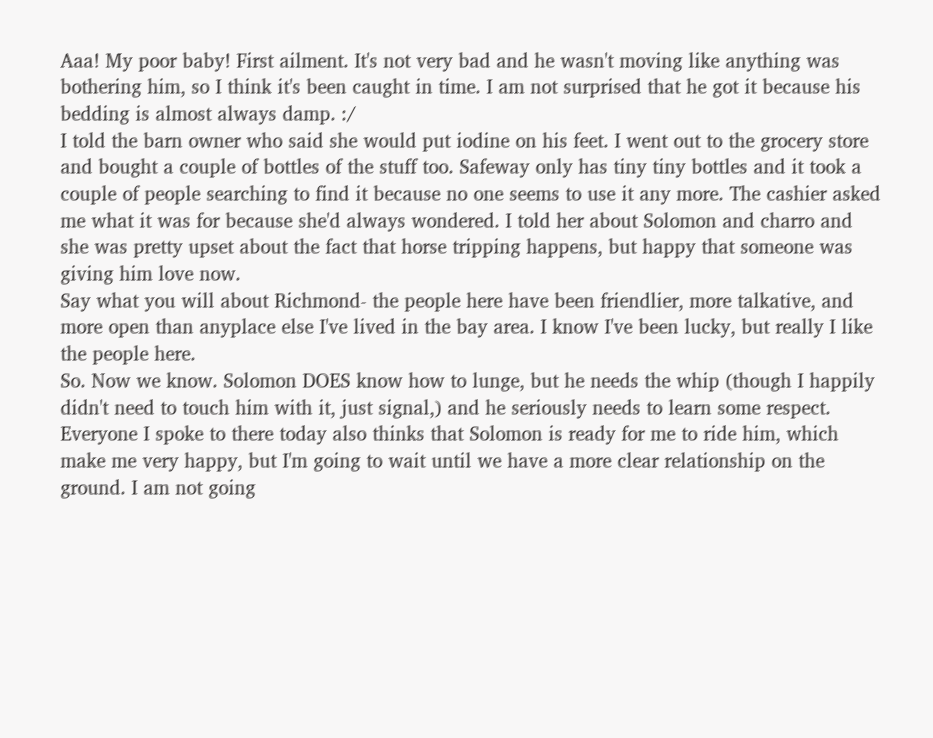Aaa! My poor baby! First ailment. It's not very bad and he wasn't moving like anything was bothering him, so I think it's been caught in time. I am not surprised that he got it because his bedding is almost always damp. :/
I told the barn owner who said she would put iodine on his feet. I went out to the grocery store and bought a couple of bottles of the stuff too. Safeway only has tiny tiny bottles and it took a couple of people searching to find it because no one seems to use it any more. The cashier asked me what it was for because she'd always wondered. I told her about Solomon and charro and she was pretty upset about the fact that horse tripping happens, but happy that someone was giving him love now.
Say what you will about Richmond- the people here have been friendlier, more talkative, and more open than anyplace else I've lived in the bay area. I know I've been lucky, but really I like the people here.
So. Now we know. Solomon DOES know how to lunge, but he needs the whip (though I happily didn't need to touch him with it, just signal,) and he seriously needs to learn some respect.
Everyone I spoke to there today also thinks that Solomon is ready for me to ride him, which make me very happy, but I'm going to wait until we have a more clear relationship on the ground. I am not going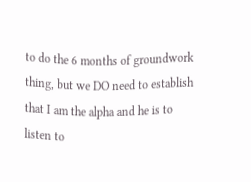to do the 6 months of groundwork thing, but we DO need to establish that I am the alpha and he is to listen to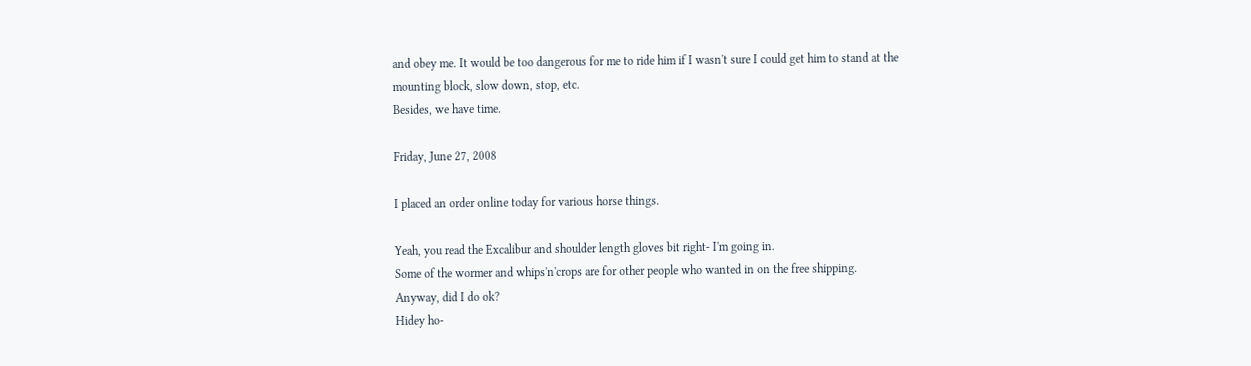and obey me. It would be too dangerous for me to ride him if I wasn't sure I could get him to stand at the mounting block, slow down, stop, etc.
Besides, we have time.

Friday, June 27, 2008

I placed an order online today for various horse things.

Yeah, you read the Excalibur and shoulder length gloves bit right- I'm going in.
Some of the wormer and whips'n'crops are for other people who wanted in on the free shipping.
Anyway, did I do ok?
Hidey ho-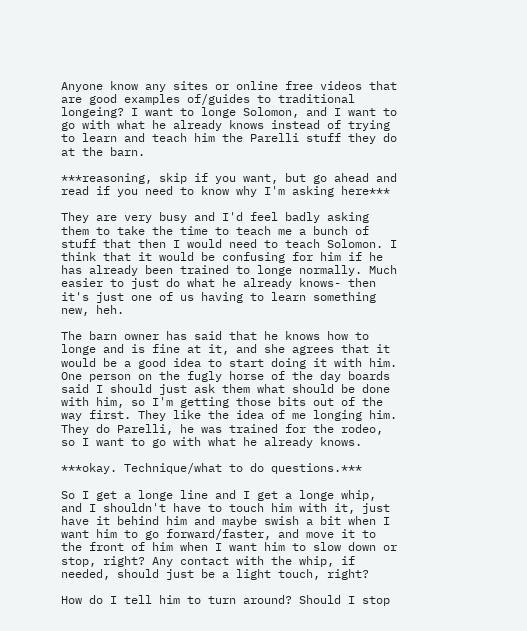Anyone know any sites or online free videos that are good examples of/guides to traditional longeing? I want to longe Solomon, and I want to go with what he already knows instead of trying to learn and teach him the Parelli stuff they do at the barn.

***reasoning, skip if you want, but go ahead and read if you need to know why I'm asking here***

They are very busy and I'd feel badly asking them to take the time to teach me a bunch of stuff that then I would need to teach Solomon. I think that it would be confusing for him if he has already been trained to longe normally. Much easier to just do what he already knows- then it's just one of us having to learn something new, heh.

The barn owner has said that he knows how to longe and is fine at it, and she agrees that it would be a good idea to start doing it with him. One person on the fugly horse of the day boards said I should just ask them what should be done with him, so I'm getting those bits out of the way first. They like the idea of me longing him. They do Parelli, he was trained for the rodeo, so I want to go with what he already knows.

***okay. Technique/what to do questions.***

So I get a longe line and I get a longe whip, and I shouldn't have to touch him with it, just have it behind him and maybe swish a bit when I want him to go forward/faster, and move it to the front of him when I want him to slow down or stop, right? Any contact with the whip, if needed, should just be a light touch, right?

How do I tell him to turn around? Should I stop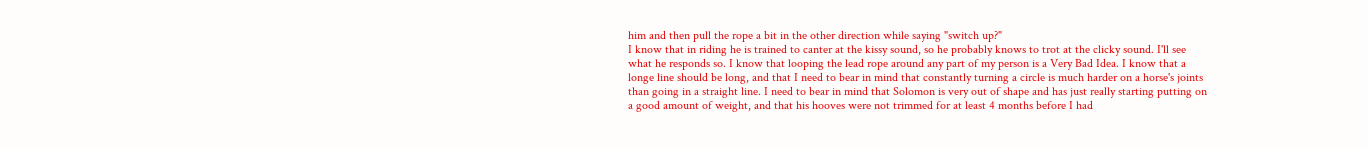him and then pull the rope a bit in the other direction while saying "switch up?"
I know that in riding he is trained to canter at the kissy sound, so he probably knows to trot at the clicky sound. I'll see what he responds so. I know that looping the lead rope around any part of my person is a Very Bad Idea. I know that a longe line should be long, and that I need to bear in mind that constantly turning a circle is much harder on a horse's joints than going in a straight line. I need to bear in mind that Solomon is very out of shape and has just really starting putting on a good amount of weight, and that his hooves were not trimmed for at least 4 months before I had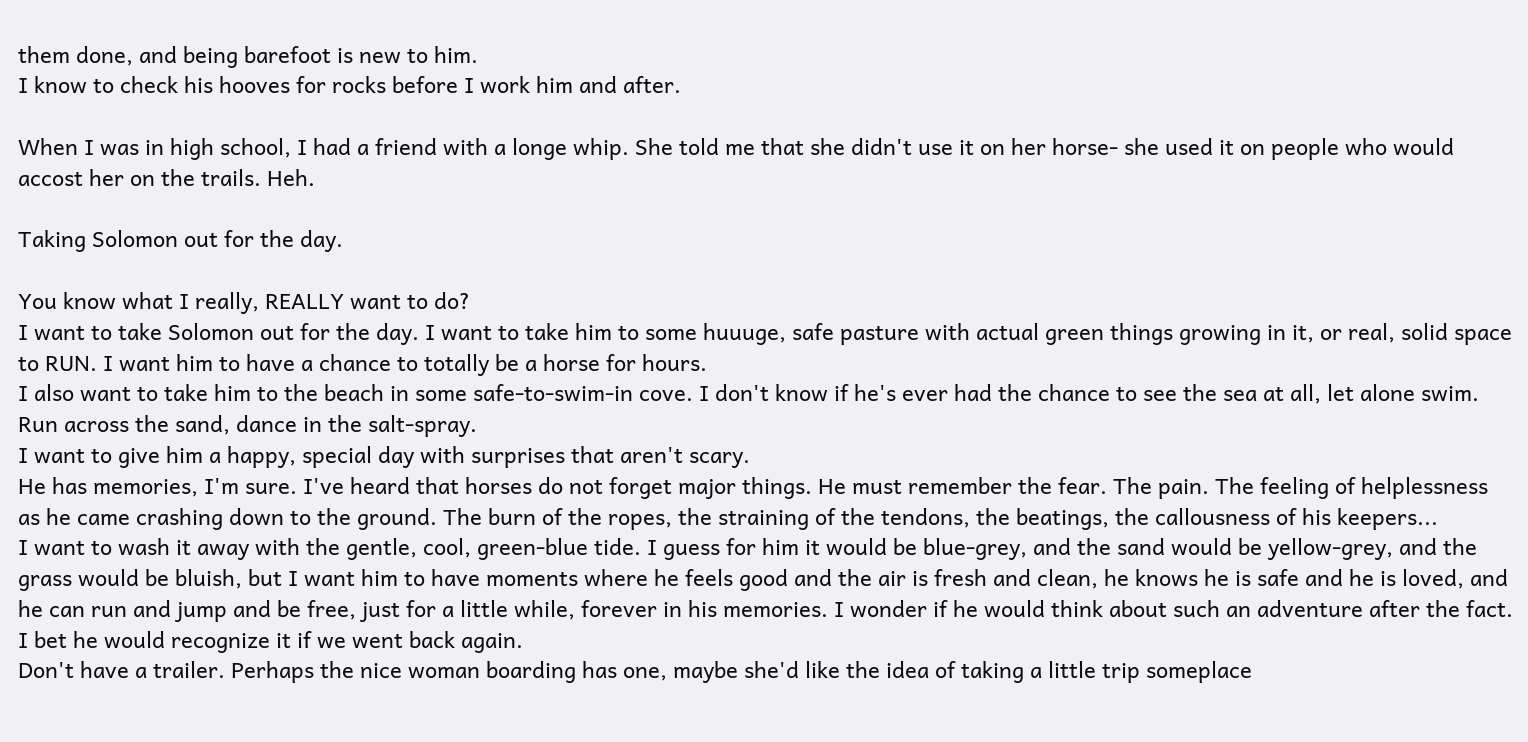them done, and being barefoot is new to him.
I know to check his hooves for rocks before I work him and after.

When I was in high school, I had a friend with a longe whip. She told me that she didn't use it on her horse- she used it on people who would accost her on the trails. Heh.

Taking Solomon out for the day.

You know what I really, REALLY want to do?
I want to take Solomon out for the day. I want to take him to some huuuge, safe pasture with actual green things growing in it, or real, solid space to RUN. I want him to have a chance to totally be a horse for hours.
I also want to take him to the beach in some safe-to-swim-in cove. I don't know if he's ever had the chance to see the sea at all, let alone swim. Run across the sand, dance in the salt-spray.
I want to give him a happy, special day with surprises that aren't scary.
He has memories, I'm sure. I've heard that horses do not forget major things. He must remember the fear. The pain. The feeling of helplessness as he came crashing down to the ground. The burn of the ropes, the straining of the tendons, the beatings, the callousness of his keepers...
I want to wash it away with the gentle, cool, green-blue tide. I guess for him it would be blue-grey, and the sand would be yellow-grey, and the grass would be bluish, but I want him to have moments where he feels good and the air is fresh and clean, he knows he is safe and he is loved, and he can run and jump and be free, just for a little while, forever in his memories. I wonder if he would think about such an adventure after the fact. I bet he would recognize it if we went back again.
Don't have a trailer. Perhaps the nice woman boarding has one, maybe she'd like the idea of taking a little trip someplace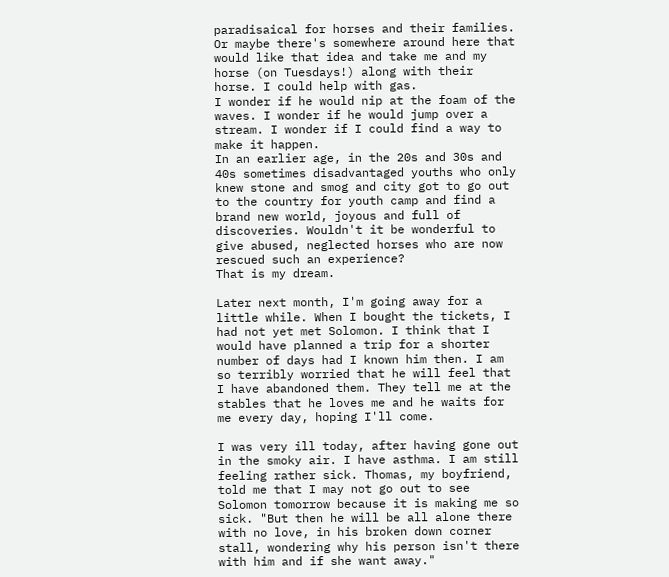paradisaical for horses and their families. Or maybe there's somewhere around here that would like that idea and take me and my horse (on Tuesdays!) along with their horse. I could help with gas.
I wonder if he would nip at the foam of the waves. I wonder if he would jump over a stream. I wonder if I could find a way to make it happen.
In an earlier age, in the 20s and 30s and 40s sometimes disadvantaged youths who only knew stone and smog and city got to go out to the country for youth camp and find a brand new world, joyous and full of discoveries. Wouldn't it be wonderful to give abused, neglected horses who are now rescued such an experience?
That is my dream.

Later next month, I'm going away for a little while. When I bought the tickets, I had not yet met Solomon. I think that I would have planned a trip for a shorter number of days had I known him then. I am so terribly worried that he will feel that I have abandoned them. They tell me at the stables that he loves me and he waits for me every day, hoping I'll come.

I was very ill today, after having gone out in the smoky air. I have asthma. I am still feeling rather sick. Thomas, my boyfriend, told me that I may not go out to see Solomon tomorrow because it is making me so sick. "But then he will be all alone there with no love, in his broken down corner stall, wondering why his person isn't there with him and if she want away."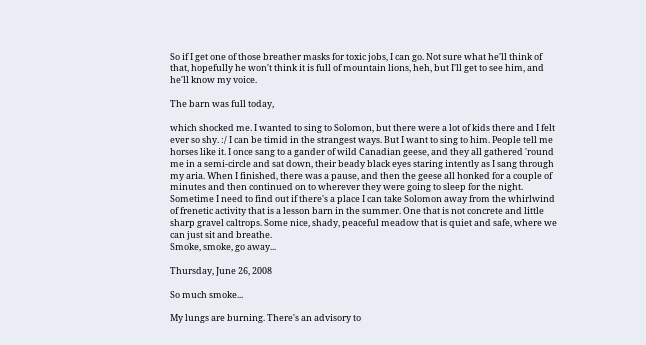So if I get one of those breather masks for toxic jobs, I can go. Not sure what he'll think of that, hopefully he won't think it is full of mountain lions, heh, but I'll get to see him, and he'll know my voice.

The barn was full today,

which shocked me. I wanted to sing to Solomon, but there were a lot of kids there and I felt ever so shy. :/ I can be timid in the strangest ways. But I want to sing to him. People tell me horses like it. I once sang to a gander of wild Canadian geese, and they all gathered 'round me in a semi-circle and sat down, their beady black eyes staring intently as I sang through my aria. When I finished, there was a pause, and then the geese all honked for a couple of minutes and then continued on to wherever they were going to sleep for the night.
Sometime I need to find out if there's a place I can take Solomon away from the whirlwind of frenetic activity that is a lesson barn in the summer. One that is not concrete and little sharp gravel caltrops. Some nice, shady, peaceful meadow that is quiet and safe, where we can just sit and breathe.
Smoke, smoke, go away...

Thursday, June 26, 2008

So much smoke...

My lungs are burning. There's an advisory to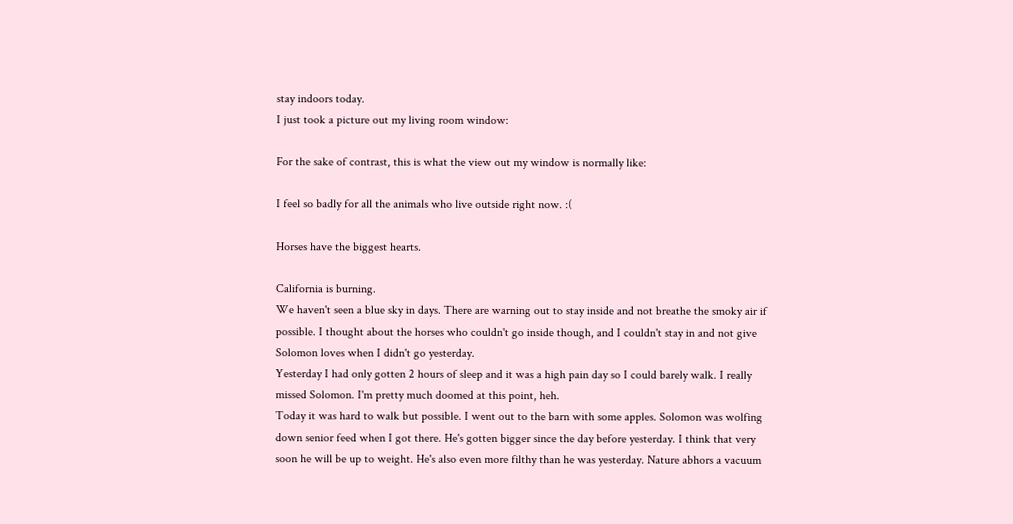stay indoors today.
I just took a picture out my living room window:

For the sake of contrast, this is what the view out my window is normally like:

I feel so badly for all the animals who live outside right now. :(

Horses have the biggest hearts.

California is burning.
We haven't seen a blue sky in days. There are warning out to stay inside and not breathe the smoky air if possible. I thought about the horses who couldn't go inside though, and I couldn't stay in and not give Solomon loves when I didn't go yesterday.
Yesterday I had only gotten 2 hours of sleep and it was a high pain day so I could barely walk. I really missed Solomon. I'm pretty much doomed at this point, heh.
Today it was hard to walk but possible. I went out to the barn with some apples. Solomon was wolfing down senior feed when I got there. He's gotten bigger since the day before yesterday. I think that very soon he will be up to weight. He's also even more filthy than he was yesterday. Nature abhors a vacuum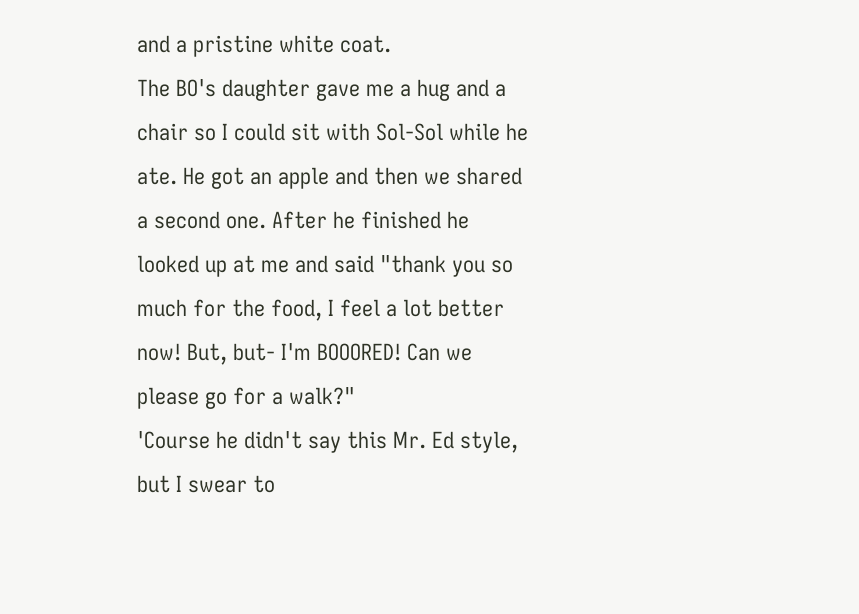and a pristine white coat.
The BO's daughter gave me a hug and a chair so I could sit with Sol-Sol while he ate. He got an apple and then we shared a second one. After he finished he looked up at me and said "thank you so much for the food, I feel a lot better now! But, but- I'm BOOORED! Can we please go for a walk?"
'Course he didn't say this Mr. Ed style, but I swear to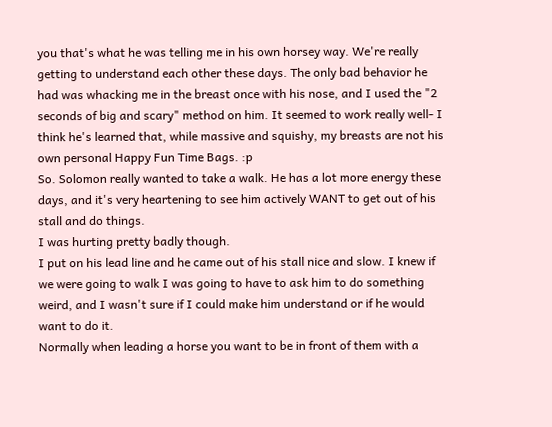you that's what he was telling me in his own horsey way. We're really getting to understand each other these days. The only bad behavior he had was whacking me in the breast once with his nose, and I used the "2 seconds of big and scary" method on him. It seemed to work really well- I think he's learned that, while massive and squishy, my breasts are not his own personal Happy Fun Time Bags. :p
So. Solomon really wanted to take a walk. He has a lot more energy these days, and it's very heartening to see him actively WANT to get out of his stall and do things.
I was hurting pretty badly though.
I put on his lead line and he came out of his stall nice and slow. I knew if we were going to walk I was going to have to ask him to do something weird, and I wasn't sure if I could make him understand or if he would want to do it.
Normally when leading a horse you want to be in front of them with a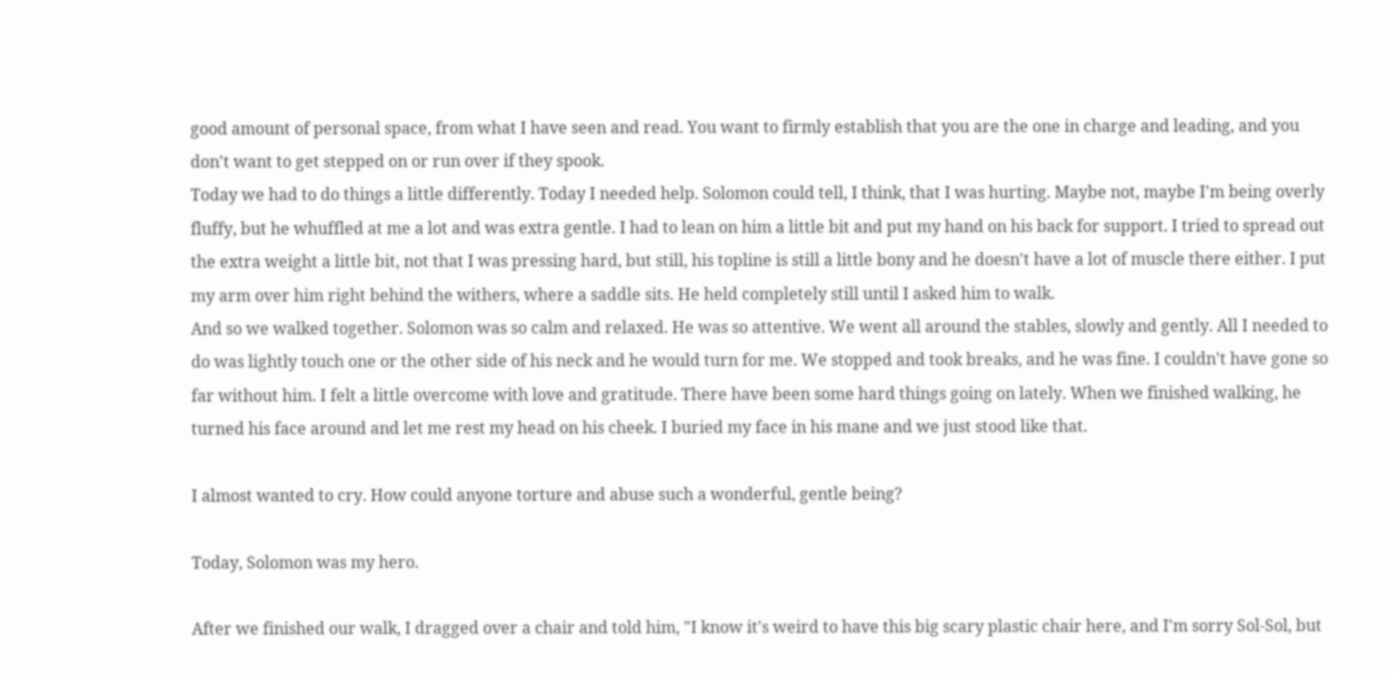good amount of personal space, from what I have seen and read. You want to firmly establish that you are the one in charge and leading, and you don't want to get stepped on or run over if they spook.
Today we had to do things a little differently. Today I needed help. Solomon could tell, I think, that I was hurting. Maybe not, maybe I'm being overly fluffy, but he whuffled at me a lot and was extra gentle. I had to lean on him a little bit and put my hand on his back for support. I tried to spread out the extra weight a little bit, not that I was pressing hard, but still, his topline is still a little bony and he doesn't have a lot of muscle there either. I put my arm over him right behind the withers, where a saddle sits. He held completely still until I asked him to walk.
And so we walked together. Solomon was so calm and relaxed. He was so attentive. We went all around the stables, slowly and gently. All I needed to do was lightly touch one or the other side of his neck and he would turn for me. We stopped and took breaks, and he was fine. I couldn't have gone so far without him. I felt a little overcome with love and gratitude. There have been some hard things going on lately. When we finished walking, he turned his face around and let me rest my head on his cheek. I buried my face in his mane and we just stood like that.

I almost wanted to cry. How could anyone torture and abuse such a wonderful, gentle being?

Today, Solomon was my hero.

After we finished our walk, I dragged over a chair and told him, "I know it's weird to have this big scary plastic chair here, and I'm sorry Sol-Sol, but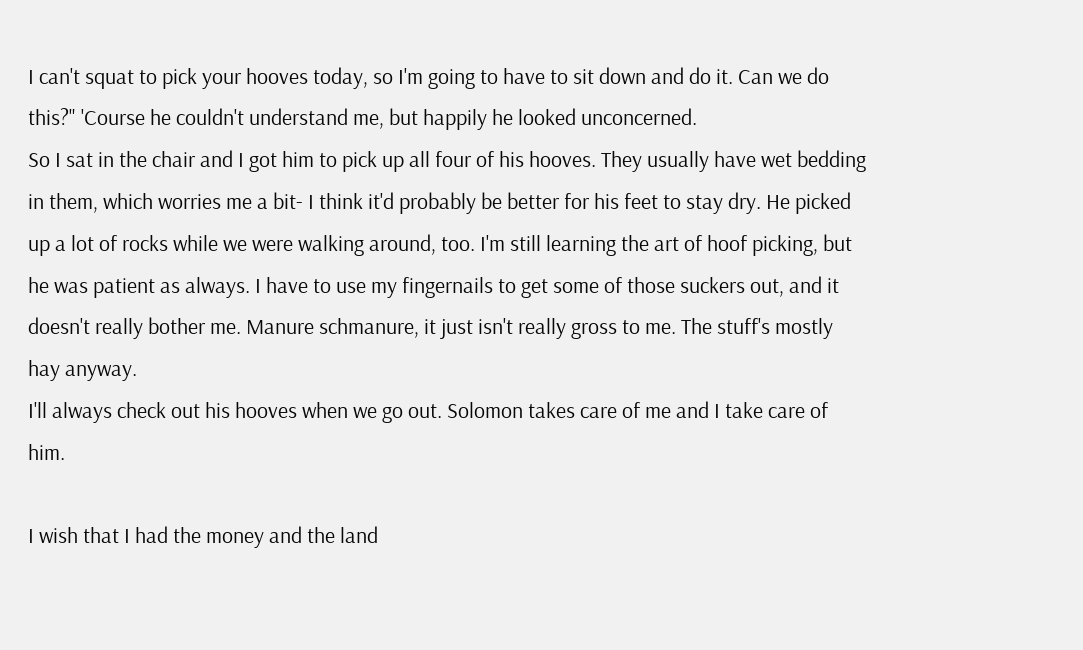I can't squat to pick your hooves today, so I'm going to have to sit down and do it. Can we do this?" 'Course he couldn't understand me, but happily he looked unconcerned.
So I sat in the chair and I got him to pick up all four of his hooves. They usually have wet bedding in them, which worries me a bit- I think it'd probably be better for his feet to stay dry. He picked up a lot of rocks while we were walking around, too. I'm still learning the art of hoof picking, but he was patient as always. I have to use my fingernails to get some of those suckers out, and it doesn't really bother me. Manure schmanure, it just isn't really gross to me. The stuff's mostly hay anyway.
I'll always check out his hooves when we go out. Solomon takes care of me and I take care of him.

I wish that I had the money and the land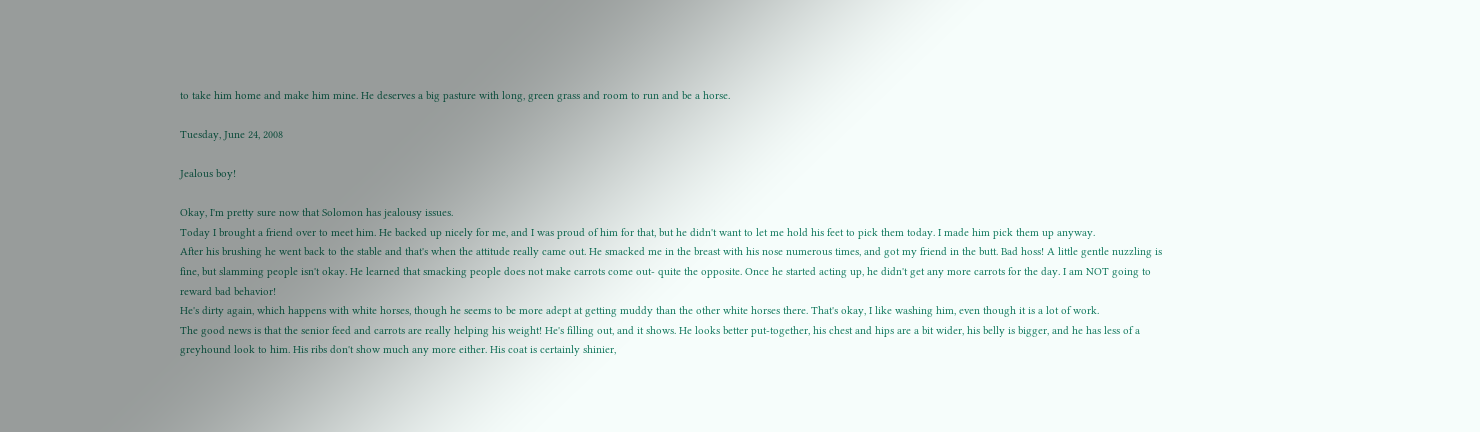to take him home and make him mine. He deserves a big pasture with long, green grass and room to run and be a horse.

Tuesday, June 24, 2008

Jealous boy!

Okay, I'm pretty sure now that Solomon has jealousy issues.
Today I brought a friend over to meet him. He backed up nicely for me, and I was proud of him for that, but he didn't want to let me hold his feet to pick them today. I made him pick them up anyway.
After his brushing he went back to the stable and that's when the attitude really came out. He smacked me in the breast with his nose numerous times, and got my friend in the butt. Bad hoss! A little gentle nuzzling is fine, but slamming people isn't okay. He learned that smacking people does not make carrots come out- quite the opposite. Once he started acting up, he didn't get any more carrots for the day. I am NOT going to reward bad behavior!
He's dirty again, which happens with white horses, though he seems to be more adept at getting muddy than the other white horses there. That's okay, I like washing him, even though it is a lot of work.
The good news is that the senior feed and carrots are really helping his weight! He's filling out, and it shows. He looks better put-together, his chest and hips are a bit wider, his belly is bigger, and he has less of a greyhound look to him. His ribs don't show much any more either. His coat is certainly shinier,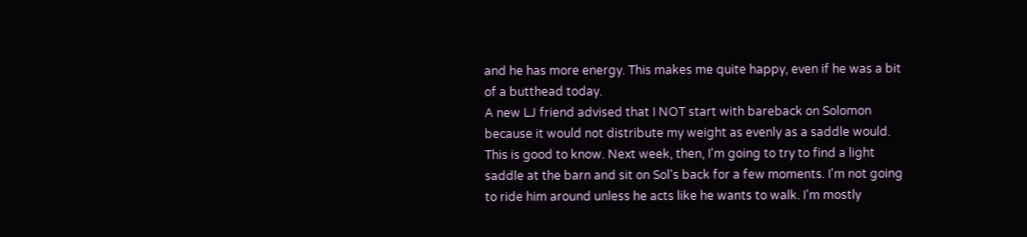and he has more energy. This makes me quite happy, even if he was a bit of a butthead today.
A new LJ friend advised that I NOT start with bareback on Solomon because it would not distribute my weight as evenly as a saddle would. This is good to know. Next week, then, I'm going to try to find a light saddle at the barn and sit on Sol's back for a few moments. I'm not going to ride him around unless he acts like he wants to walk. I'm mostly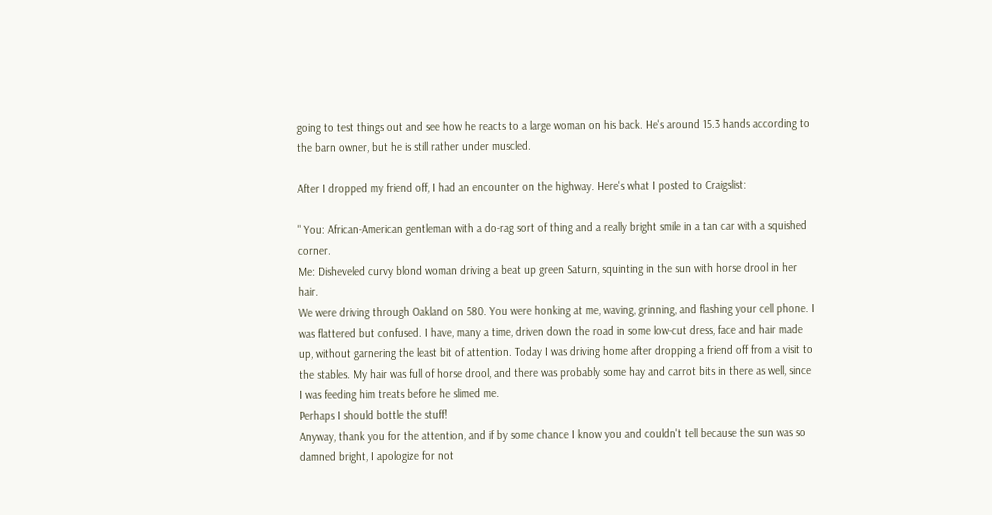going to test things out and see how he reacts to a large woman on his back. He's around 15.3 hands according to the barn owner, but he is still rather under muscled.

After I dropped my friend off, I had an encounter on the highway. Here's what I posted to Craigslist:

" You: African-American gentleman with a do-rag sort of thing and a really bright smile in a tan car with a squished corner.
Me: Disheveled curvy blond woman driving a beat up green Saturn, squinting in the sun with horse drool in her hair.
We were driving through Oakland on 580. You were honking at me, waving, grinning, and flashing your cell phone. I was flattered but confused. I have, many a time, driven down the road in some low-cut dress, face and hair made up, without garnering the least bit of attention. Today I was driving home after dropping a friend off from a visit to the stables. My hair was full of horse drool, and there was probably some hay and carrot bits in there as well, since I was feeding him treats before he slimed me.
Perhaps I should bottle the stuff!
Anyway, thank you for the attention, and if by some chance I know you and couldn't tell because the sun was so damned bright, I apologize for not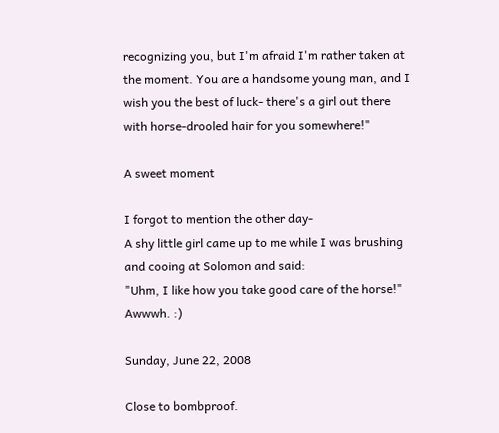recognizing you, but I'm afraid I'm rather taken at the moment. You are a handsome young man, and I wish you the best of luck- there's a girl out there with horse-drooled hair for you somewhere!"

A sweet moment

I forgot to mention the other day-
A shy little girl came up to me while I was brushing and cooing at Solomon and said:
"Uhm, I like how you take good care of the horse!"
Awwwh. :)

Sunday, June 22, 2008

Close to bombproof.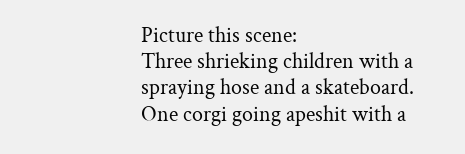Picture this scene:
Three shrieking children with a spraying hose and a skateboard. One corgi going apeshit with a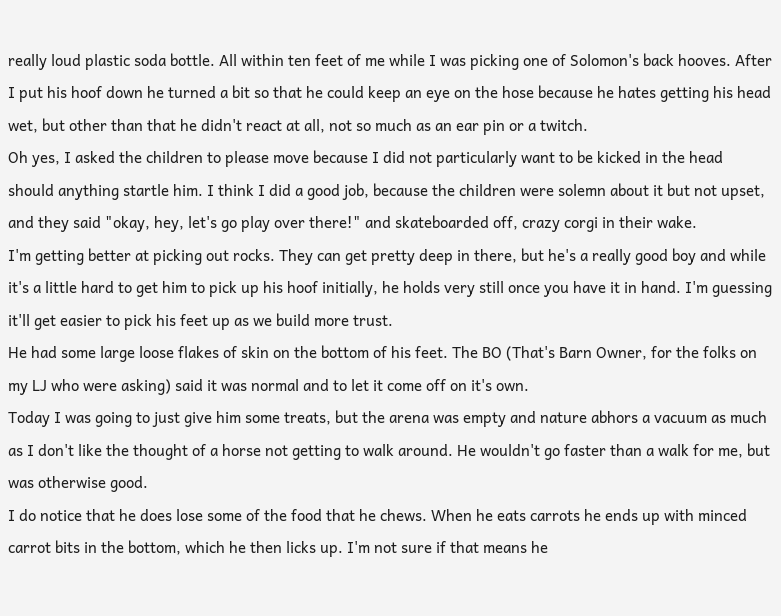really loud plastic soda bottle. All within ten feet of me while I was picking one of Solomon's back hooves. After I put his hoof down he turned a bit so that he could keep an eye on the hose because he hates getting his head wet, but other than that he didn't react at all, not so much as an ear pin or a twitch.
Oh yes, I asked the children to please move because I did not particularly want to be kicked in the head should anything startle him. I think I did a good job, because the children were solemn about it but not upset, and they said "okay, hey, let's go play over there!" and skateboarded off, crazy corgi in their wake.
I'm getting better at picking out rocks. They can get pretty deep in there, but he's a really good boy and while it's a little hard to get him to pick up his hoof initially, he holds very still once you have it in hand. I'm guessing it'll get easier to pick his feet up as we build more trust.
He had some large loose flakes of skin on the bottom of his feet. The BO (That's Barn Owner, for the folks on my LJ who were asking) said it was normal and to let it come off on it's own.
Today I was going to just give him some treats, but the arena was empty and nature abhors a vacuum as much as I don't like the thought of a horse not getting to walk around. He wouldn't go faster than a walk for me, but was otherwise good.
I do notice that he does lose some of the food that he chews. When he eats carrots he ends up with minced carrot bits in the bottom, which he then licks up. I'm not sure if that means he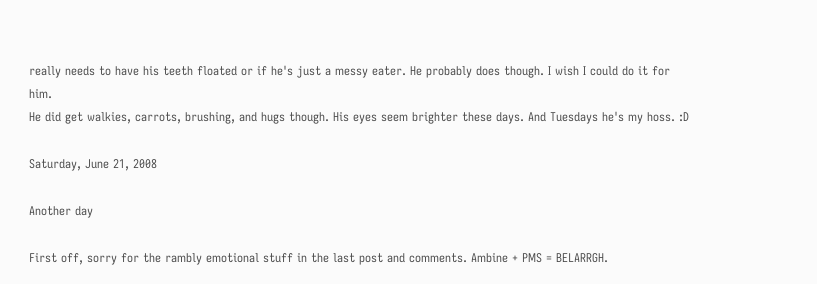really needs to have his teeth floated or if he's just a messy eater. He probably does though. I wish I could do it for him.
He did get walkies, carrots, brushing, and hugs though. His eyes seem brighter these days. And Tuesdays he's my hoss. :D

Saturday, June 21, 2008

Another day

First off, sorry for the rambly emotional stuff in the last post and comments. Ambine + PMS = BELARRGH.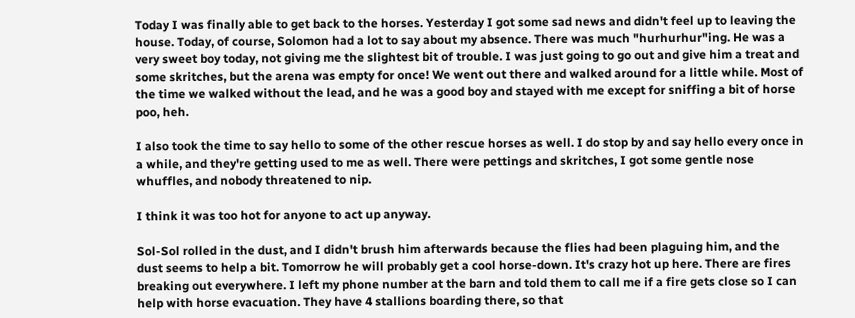Today I was finally able to get back to the horses. Yesterday I got some sad news and didn't feel up to leaving the house. Today, of course, Solomon had a lot to say about my absence. There was much "hurhurhur"ing. He was a very sweet boy today, not giving me the slightest bit of trouble. I was just going to go out and give him a treat and some skritches, but the arena was empty for once! We went out there and walked around for a little while. Most of the time we walked without the lead, and he was a good boy and stayed with me except for sniffing a bit of horse poo, heh.

I also took the time to say hello to some of the other rescue horses as well. I do stop by and say hello every once in a while, and they're getting used to me as well. There were pettings and skritches, I got some gentle nose whuffles, and nobody threatened to nip.

I think it was too hot for anyone to act up anyway.

Sol-Sol rolled in the dust, and I didn't brush him afterwards because the flies had been plaguing him, and the dust seems to help a bit. Tomorrow he will probably get a cool horse-down. It's crazy hot up here. There are fires breaking out everywhere. I left my phone number at the barn and told them to call me if a fire gets close so I can help with horse evacuation. They have 4 stallions boarding there, so that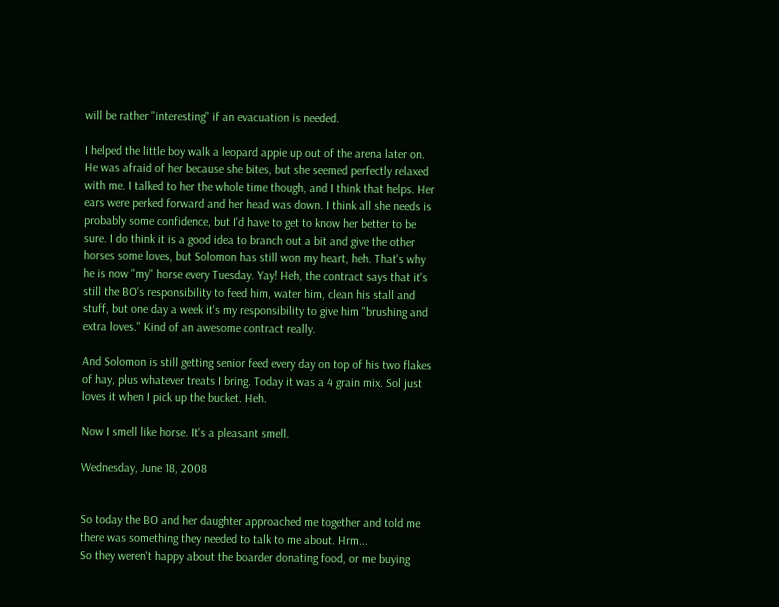will be rather "interesting" if an evacuation is needed.

I helped the little boy walk a leopard appie up out of the arena later on. He was afraid of her because she bites, but she seemed perfectly relaxed with me. I talked to her the whole time though, and I think that helps. Her ears were perked forward and her head was down. I think all she needs is probably some confidence, but I'd have to get to know her better to be sure. I do think it is a good idea to branch out a bit and give the other horses some loves, but Solomon has still won my heart, heh. That's why he is now "my" horse every Tuesday. Yay! Heh, the contract says that it's still the BO's responsibility to feed him, water him, clean his stall and stuff, but one day a week it's my responsibility to give him "brushing and extra loves." Kind of an awesome contract really.

And Solomon is still getting senior feed every day on top of his two flakes of hay, plus whatever treats I bring. Today it was a 4 grain mix. Sol just loves it when I pick up the bucket. Heh.

Now I smell like horse. It's a pleasant smell.

Wednesday, June 18, 2008


So today the BO and her daughter approached me together and told me there was something they needed to talk to me about. Hrm...
So they weren't happy about the boarder donating food, or me buying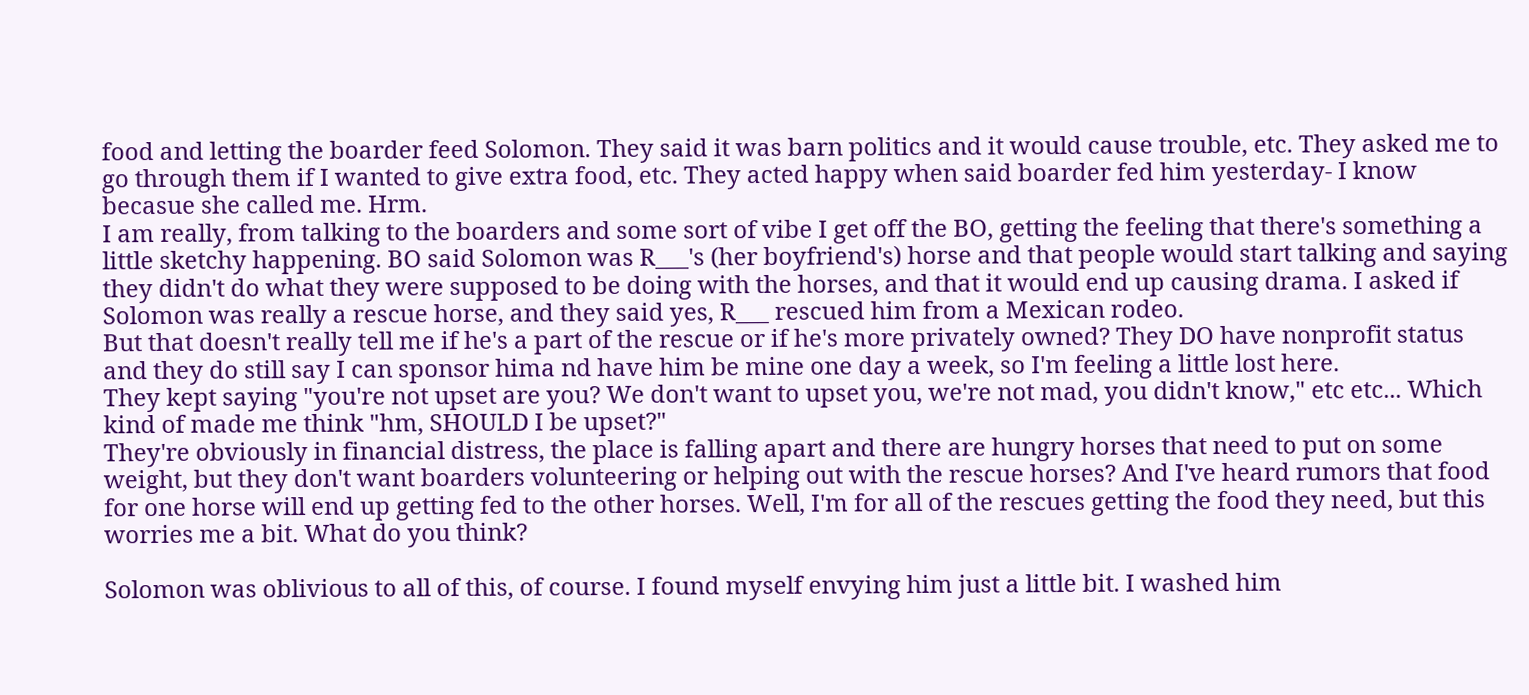food and letting the boarder feed Solomon. They said it was barn politics and it would cause trouble, etc. They asked me to go through them if I wanted to give extra food, etc. They acted happy when said boarder fed him yesterday- I know becasue she called me. Hrm.
I am really, from talking to the boarders and some sort of vibe I get off the BO, getting the feeling that there's something a little sketchy happening. BO said Solomon was R___'s (her boyfriend's) horse and that people would start talking and saying they didn't do what they were supposed to be doing with the horses, and that it would end up causing drama. I asked if Solomon was really a rescue horse, and they said yes, R___ rescued him from a Mexican rodeo.
But that doesn't really tell me if he's a part of the rescue or if he's more privately owned? They DO have nonprofit status and they do still say I can sponsor hima nd have him be mine one day a week, so I'm feeling a little lost here.
They kept saying "you're not upset are you? We don't want to upset you, we're not mad, you didn't know," etc etc... Which kind of made me think "hm, SHOULD I be upset?"
They're obviously in financial distress, the place is falling apart and there are hungry horses that need to put on some weight, but they don't want boarders volunteering or helping out with the rescue horses? And I've heard rumors that food for one horse will end up getting fed to the other horses. Well, I'm for all of the rescues getting the food they need, but this worries me a bit. What do you think?

Solomon was oblivious to all of this, of course. I found myself envying him just a little bit. I washed him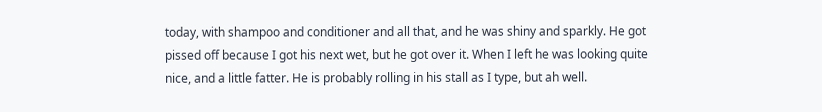today, with shampoo and conditioner and all that, and he was shiny and sparkly. He got pissed off because I got his next wet, but he got over it. When I left he was looking quite nice, and a little fatter. He is probably rolling in his stall as I type, but ah well.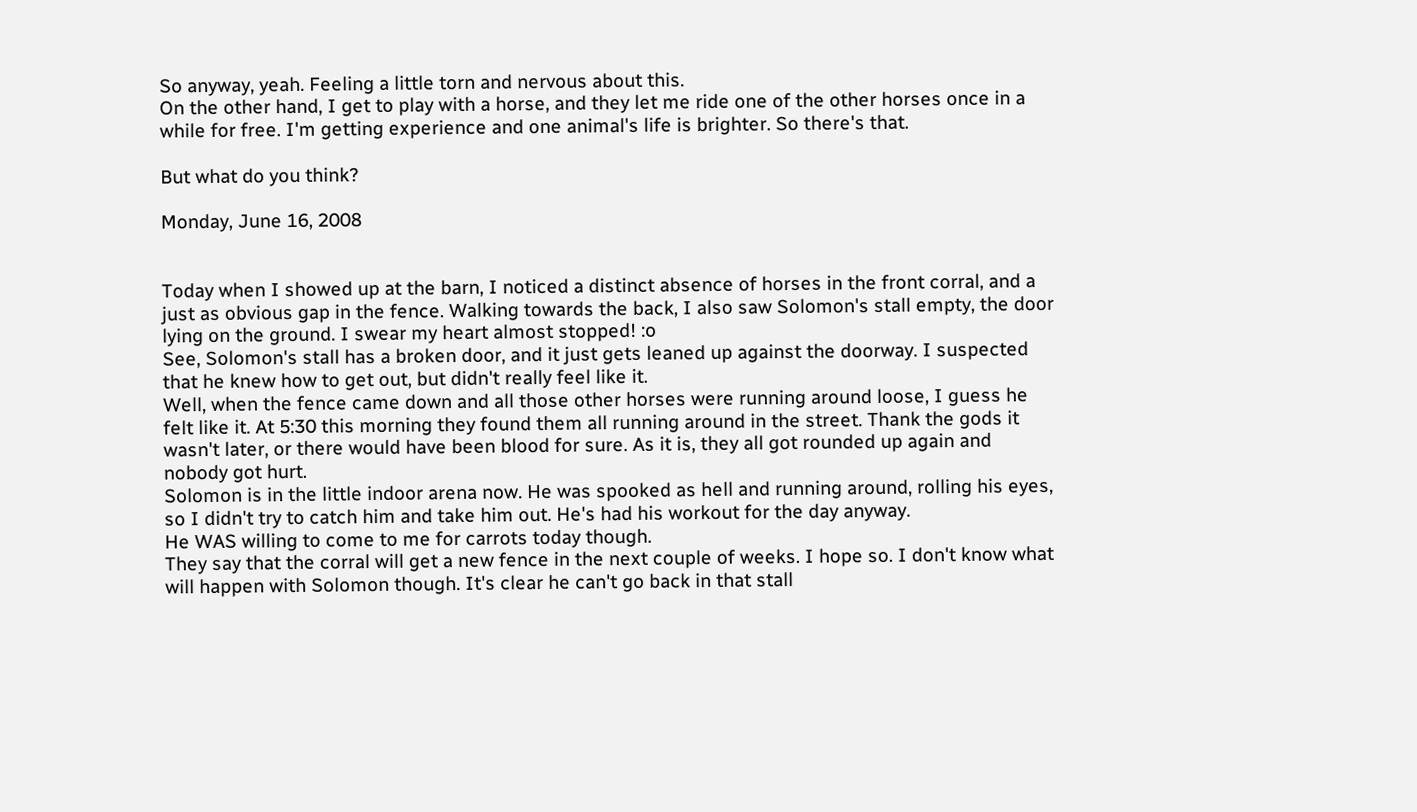So anyway, yeah. Feeling a little torn and nervous about this.
On the other hand, I get to play with a horse, and they let me ride one of the other horses once in a while for free. I'm getting experience and one animal's life is brighter. So there's that.

But what do you think?

Monday, June 16, 2008


Today when I showed up at the barn, I noticed a distinct absence of horses in the front corral, and a just as obvious gap in the fence. Walking towards the back, I also saw Solomon's stall empty, the door lying on the ground. I swear my heart almost stopped! :o
See, Solomon's stall has a broken door, and it just gets leaned up against the doorway. I suspected that he knew how to get out, but didn't really feel like it.
Well, when the fence came down and all those other horses were running around loose, I guess he felt like it. At 5:30 this morning they found them all running around in the street. Thank the gods it wasn't later, or there would have been blood for sure. As it is, they all got rounded up again and nobody got hurt.
Solomon is in the little indoor arena now. He was spooked as hell and running around, rolling his eyes, so I didn't try to catch him and take him out. He's had his workout for the day anyway.
He WAS willing to come to me for carrots today though.
They say that the corral will get a new fence in the next couple of weeks. I hope so. I don't know what will happen with Solomon though. It's clear he can't go back in that stall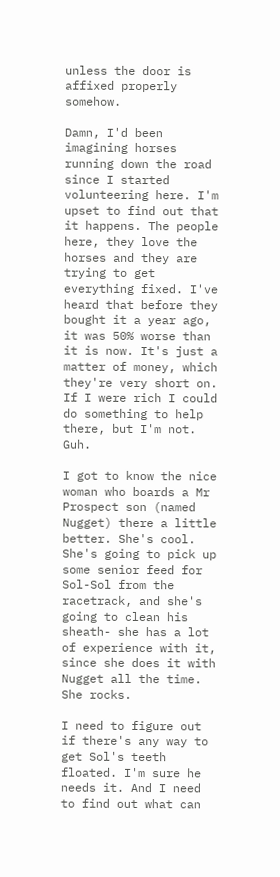unless the door is affixed properly somehow.

Damn, I'd been imagining horses running down the road since I started volunteering here. I'm upset to find out that it happens. The people here, they love the horses and they are trying to get everything fixed. I've heard that before they bought it a year ago, it was 50% worse than it is now. It's just a matter of money, which they're very short on. If I were rich I could do something to help there, but I'm not. Guh.

I got to know the nice woman who boards a Mr Prospect son (named Nugget) there a little better. She's cool. She's going to pick up some senior feed for Sol-Sol from the racetrack, and she's going to clean his sheath- she has a lot of experience with it, since she does it with Nugget all the time. She rocks.

I need to figure out if there's any way to get Sol's teeth floated. I'm sure he needs it. And I need to find out what can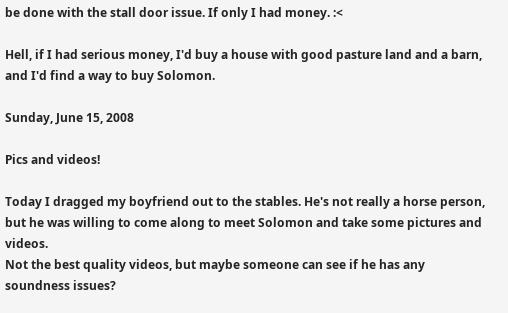be done with the stall door issue. If only I had money. :<

Hell, if I had serious money, I'd buy a house with good pasture land and a barn, and I'd find a way to buy Solomon.

Sunday, June 15, 2008

Pics and videos!

Today I dragged my boyfriend out to the stables. He's not really a horse person, but he was willing to come along to meet Solomon and take some pictures and videos.
Not the best quality videos, but maybe someone can see if he has any soundness issues?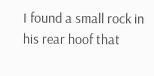I found a small rock in his rear hoof that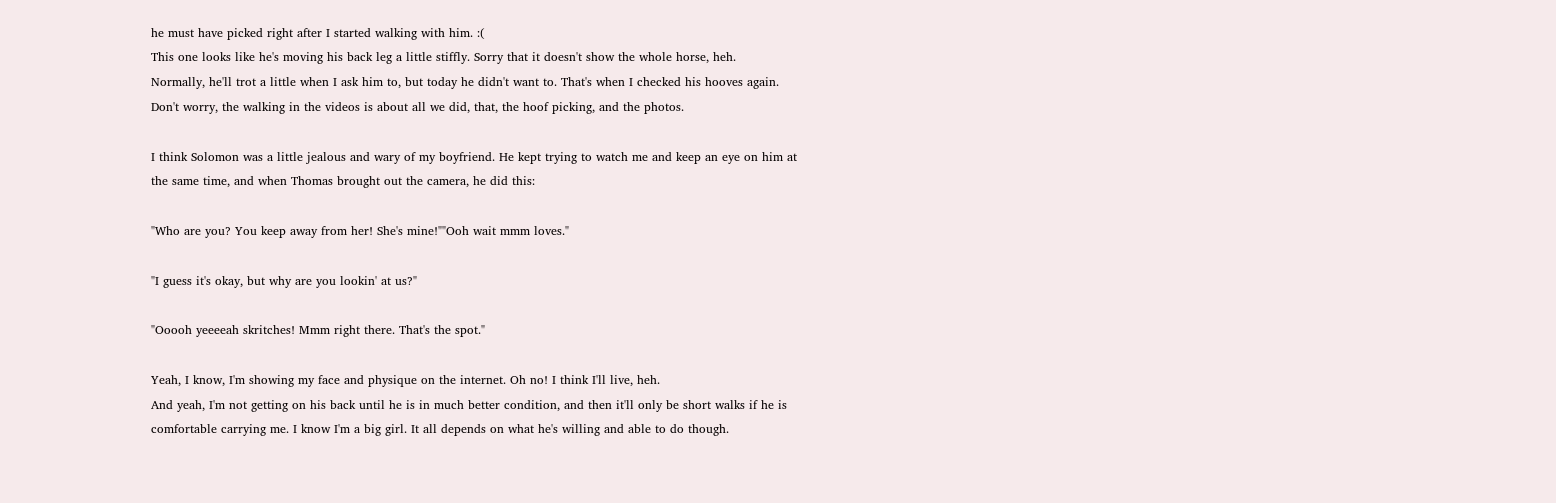he must have picked right after I started walking with him. :(
This one looks like he's moving his back leg a little stiffly. Sorry that it doesn't show the whole horse, heh.
Normally, he'll trot a little when I ask him to, but today he didn't want to. That's when I checked his hooves again.
Don't worry, the walking in the videos is about all we did, that, the hoof picking, and the photos.

I think Solomon was a little jealous and wary of my boyfriend. He kept trying to watch me and keep an eye on him at the same time, and when Thomas brought out the camera, he did this:

"Who are you? You keep away from her! She's mine!""Ooh wait mmm loves."

"I guess it's okay, but why are you lookin' at us?"

"Ooooh yeeeeah skritches! Mmm right there. That's the spot."

Yeah, I know, I'm showing my face and physique on the internet. Oh no! I think I'll live, heh.
And yeah, I'm not getting on his back until he is in much better condition, and then it'll only be short walks if he is comfortable carrying me. I know I'm a big girl. It all depends on what he's willing and able to do though.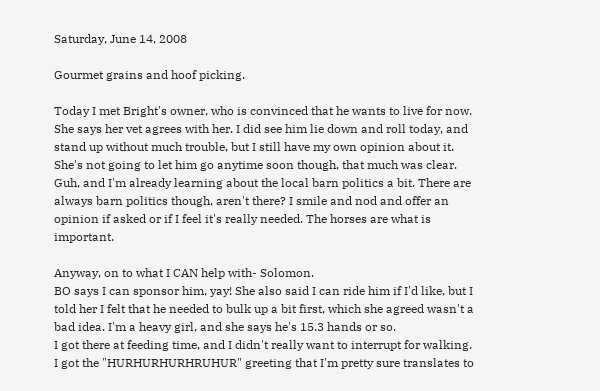Saturday, June 14, 2008

Gourmet grains and hoof picking.

Today I met Bright's owner, who is convinced that he wants to live for now. She says her vet agrees with her. I did see him lie down and roll today, and stand up without much trouble, but I still have my own opinion about it. She's not going to let him go anytime soon though, that much was clear.
Guh, and I'm already learning about the local barn politics a bit. There are always barn politics though, aren't there? I smile and nod and offer an opinion if asked or if I feel it's really needed. The horses are what is important.

Anyway, on to what I CAN help with- Solomon.
BO says I can sponsor him, yay! She also said I can ride him if I'd like, but I told her I felt that he needed to bulk up a bit first, which she agreed wasn't a bad idea. I'm a heavy girl, and she says he's 15.3 hands or so.
I got there at feeding time, and I didn't really want to interrupt for walking. I got the "HURHURHURHRUHUR" greeting that I'm pretty sure translates to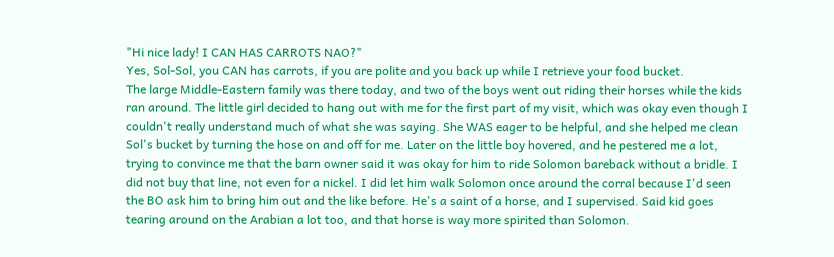"Hi nice lady! I CAN HAS CARROTS NAO?"
Yes, Sol-Sol, you CAN has carrots, if you are polite and you back up while I retrieve your food bucket.
The large Middle-Eastern family was there today, and two of the boys went out riding their horses while the kids ran around. The little girl decided to hang out with me for the first part of my visit, which was okay even though I couldn't really understand much of what she was saying. She WAS eager to be helpful, and she helped me clean Sol's bucket by turning the hose on and off for me. Later on the little boy hovered, and he pestered me a lot, trying to convince me that the barn owner said it was okay for him to ride Solomon bareback without a bridle. I did not buy that line, not even for a nickel. I did let him walk Solomon once around the corral because I'd seen the BO ask him to bring him out and the like before. He's a saint of a horse, and I supervised. Said kid goes tearing around on the Arabian a lot too, and that horse is way more spirited than Solomon.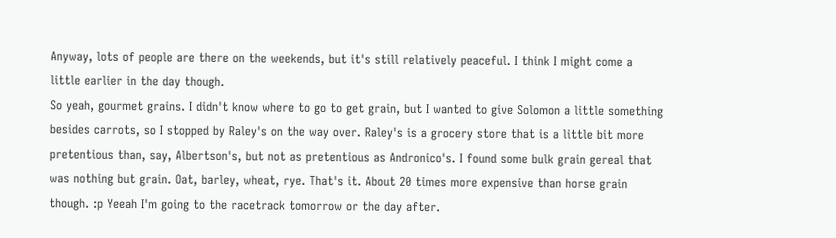Anyway, lots of people are there on the weekends, but it's still relatively peaceful. I think I might come a little earlier in the day though.
So yeah, gourmet grains. I didn't know where to go to get grain, but I wanted to give Solomon a little something besides carrots, so I stopped by Raley's on the way over. Raley's is a grocery store that is a little bit more pretentious than, say, Albertson's, but not as pretentious as Andronico's. I found some bulk grain gereal that was nothing but grain. Oat, barley, wheat, rye. That's it. About 20 times more expensive than horse grain though. :p Yeeah I'm going to the racetrack tomorrow or the day after.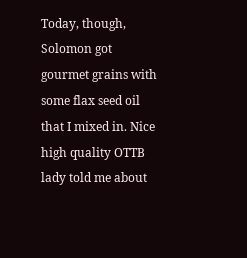Today, though, Solomon got gourmet grains with some flax seed oil that I mixed in. Nice high quality OTTB lady told me about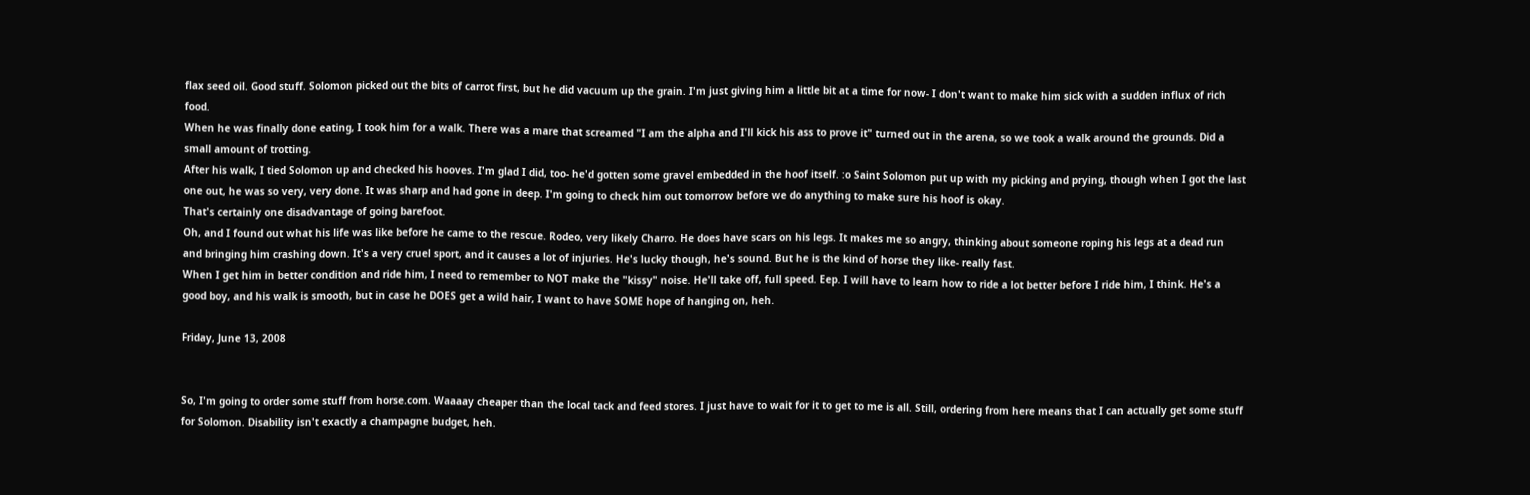flax seed oil. Good stuff. Solomon picked out the bits of carrot first, but he did vacuum up the grain. I'm just giving him a little bit at a time for now- I don't want to make him sick with a sudden influx of rich food.
When he was finally done eating, I took him for a walk. There was a mare that screamed "I am the alpha and I'll kick his ass to prove it" turned out in the arena, so we took a walk around the grounds. Did a small amount of trotting.
After his walk, I tied Solomon up and checked his hooves. I'm glad I did, too- he'd gotten some gravel embedded in the hoof itself. :o Saint Solomon put up with my picking and prying, though when I got the last one out, he was so very, very done. It was sharp and had gone in deep. I'm going to check him out tomorrow before we do anything to make sure his hoof is okay.
That's certainly one disadvantage of going barefoot.
Oh, and I found out what his life was like before he came to the rescue. Rodeo, very likely Charro. He does have scars on his legs. It makes me so angry, thinking about someone roping his legs at a dead run and bringing him crashing down. It's a very cruel sport, and it causes a lot of injuries. He's lucky though, he's sound. But he is the kind of horse they like- really fast.
When I get him in better condition and ride him, I need to remember to NOT make the "kissy" noise. He'll take off, full speed. Eep. I will have to learn how to ride a lot better before I ride him, I think. He's a good boy, and his walk is smooth, but in case he DOES get a wild hair, I want to have SOME hope of hanging on, heh.

Friday, June 13, 2008


So, I'm going to order some stuff from horse.com. Waaaay cheaper than the local tack and feed stores. I just have to wait for it to get to me is all. Still, ordering from here means that I can actually get some stuff for Solomon. Disability isn't exactly a champagne budget, heh.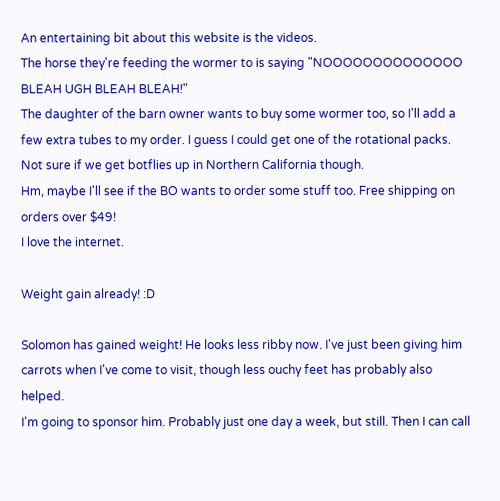An entertaining bit about this website is the videos.
The horse they're feeding the wormer to is saying "NOOOOOOOOOOOOOO BLEAH UGH BLEAH BLEAH!"
The daughter of the barn owner wants to buy some wormer too, so I'll add a few extra tubes to my order. I guess I could get one of the rotational packs. Not sure if we get botflies up in Northern California though.
Hm, maybe I'll see if the BO wants to order some stuff too. Free shipping on orders over $49!
I love the internet.

Weight gain already! :D

Solomon has gained weight! He looks less ribby now. I've just been giving him carrots when I've come to visit, though less ouchy feet has probably also helped.
I'm going to sponsor him. Probably just one day a week, but still. Then I can call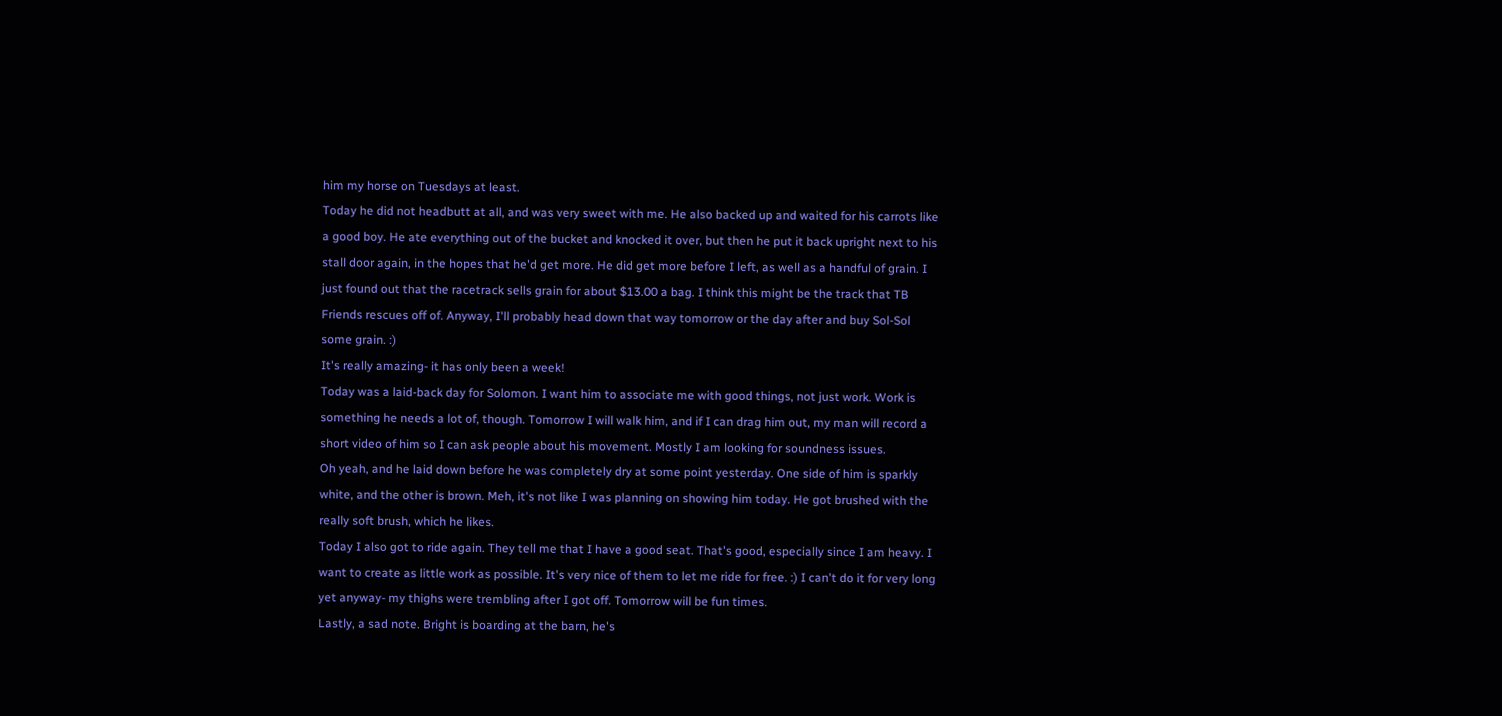him my horse on Tuesdays at least.
Today he did not headbutt at all, and was very sweet with me. He also backed up and waited for his carrots like a good boy. He ate everything out of the bucket and knocked it over, but then he put it back upright next to his stall door again, in the hopes that he'd get more. He did get more before I left, as well as a handful of grain. I just found out that the racetrack sells grain for about $13.00 a bag. I think this might be the track that TB Friends rescues off of. Anyway, I'll probably head down that way tomorrow or the day after and buy Sol-Sol some grain. :)
It's really amazing- it has only been a week!
Today was a laid-back day for Solomon. I want him to associate me with good things, not just work. Work is something he needs a lot of, though. Tomorrow I will walk him, and if I can drag him out, my man will record a short video of him so I can ask people about his movement. Mostly I am looking for soundness issues.
Oh yeah, and he laid down before he was completely dry at some point yesterday. One side of him is sparkly white, and the other is brown. Meh, it's not like I was planning on showing him today. He got brushed with the really soft brush, which he likes.
Today I also got to ride again. They tell me that I have a good seat. That's good, especially since I am heavy. I want to create as little work as possible. It's very nice of them to let me ride for free. :) I can't do it for very long yet anyway- my thighs were trembling after I got off. Tomorrow will be fun times.
Lastly, a sad note. Bright is boarding at the barn, he's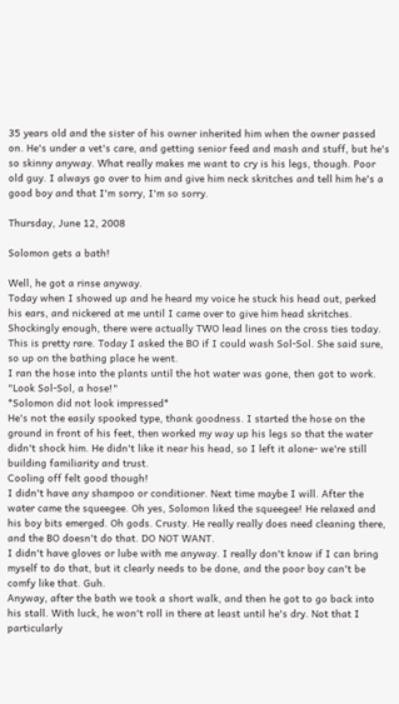35 years old and the sister of his owner inherited him when the owner passed on. He's under a vet's care, and getting senior feed and mash and stuff, but he's so skinny anyway. What really makes me want to cry is his legs, though. Poor old guy. I always go over to him and give him neck skritches and tell him he's a good boy and that I'm sorry, I'm so sorry.

Thursday, June 12, 2008

Solomon gets a bath!

Well, he got a rinse anyway.
Today when I showed up and he heard my voice he stuck his head out, perked his ears, and nickered at me until I came over to give him head skritches.
Shockingly enough, there were actually TWO lead lines on the cross ties today. This is pretty rare. Today I asked the BO if I could wash Sol-Sol. She said sure, so up on the bathing place he went.
I ran the hose into the plants until the hot water was gone, then got to work.
"Look Sol-Sol, a hose!"
*Solomon did not look impressed*
He's not the easily spooked type, thank goodness. I started the hose on the ground in front of his feet, then worked my way up his legs so that the water didn't shock him. He didn't like it near his head, so I left it alone- we're still building familiarity and trust.
Cooling off felt good though!
I didn't have any shampoo or conditioner. Next time maybe I will. After the water came the squeegee. Oh yes, Solomon liked the squeegee! He relaxed and his boy bits emerged. Oh gods. Crusty. He really really does need cleaning there, and the BO doesn't do that. DO NOT WANT.
I didn't have gloves or lube with me anyway. I really don't know if I can bring myself to do that, but it clearly needs to be done, and the poor boy can't be comfy like that. Guh.
Anyway, after the bath we took a short walk, and then he got to go back into his stall. With luck, he won't roll in there at least until he's dry. Not that I particularly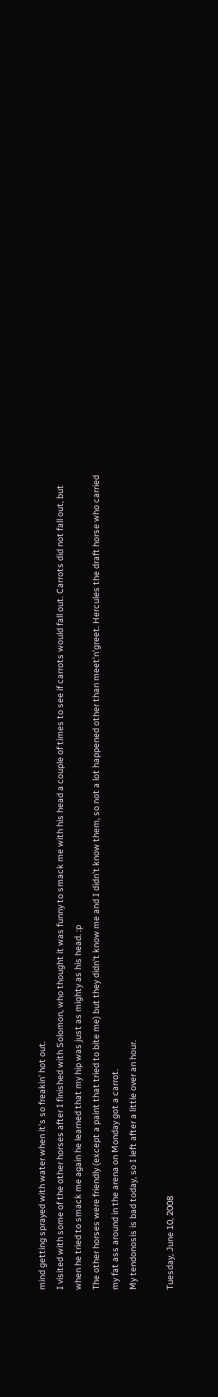mind getting sprayed with water when it's so freakin' hot out.
I visited with some of the other horses after I finished with Solomon, who thought it was funny to smack me with his head a couple of times to see if carrots would fall out. Carrots did not fall out, but when he tried to smack me again he learned that my hip was just as mighty as his head. :p
The other horses were friendly (except a paint that tried to bite me) but they didn't know me and I didn't know them, so not a lot happened other than meet'n'greet. Hercules the draft horse who carried my fat ass around in the arena on Monday got a carrot.
My tendonosis is bad today, so I left after a little over an hour.

Tuesday, June 10, 2008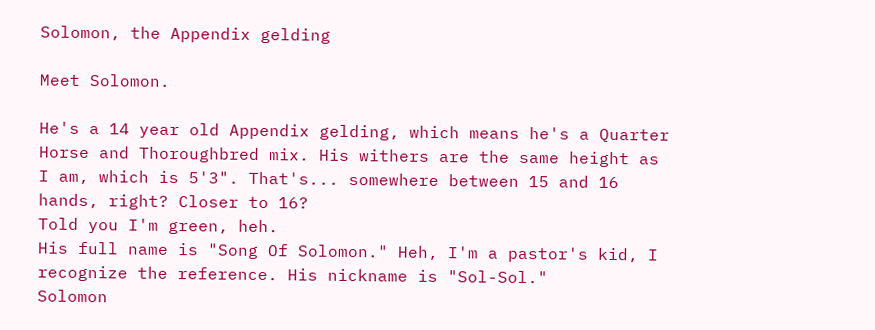Solomon, the Appendix gelding

Meet Solomon.

He's a 14 year old Appendix gelding, which means he's a Quarter Horse and Thoroughbred mix. His withers are the same height as I am, which is 5'3". That's... somewhere between 15 and 16 hands, right? Closer to 16?
Told you I'm green, heh.
His full name is "Song Of Solomon." Heh, I'm a pastor's kid, I recognize the reference. His nickname is "Sol-Sol."
Solomon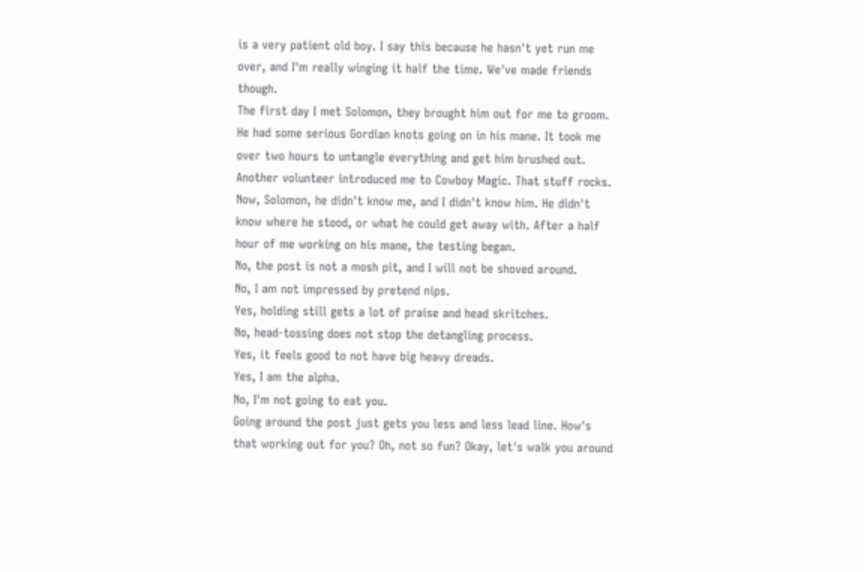is a very patient old boy. I say this because he hasn't yet run me over, and I'm really winging it half the time. We've made friends though.
The first day I met Solomon, they brought him out for me to groom. He had some serious Gordian knots going on in his mane. It took me over two hours to untangle everything and get him brushed out. Another volunteer introduced me to Cowboy Magic. That stuff rocks.
Now, Solomon, he didn't know me, and I didn't know him. He didn't know where he stood, or what he could get away with. After a half hour of me working on his mane, the testing began.
No, the post is not a mosh pit, and I will not be shoved around.
No, I am not impressed by pretend nips.
Yes, holding still gets a lot of praise and head skritches.
No, head-tossing does not stop the detangling process.
Yes, it feels good to not have big heavy dreads.
Yes, I am the alpha.
No, I'm not going to eat you.
Going around the post just gets you less and less lead line. How's that working out for you? Oh, not so fun? Okay, let's walk you around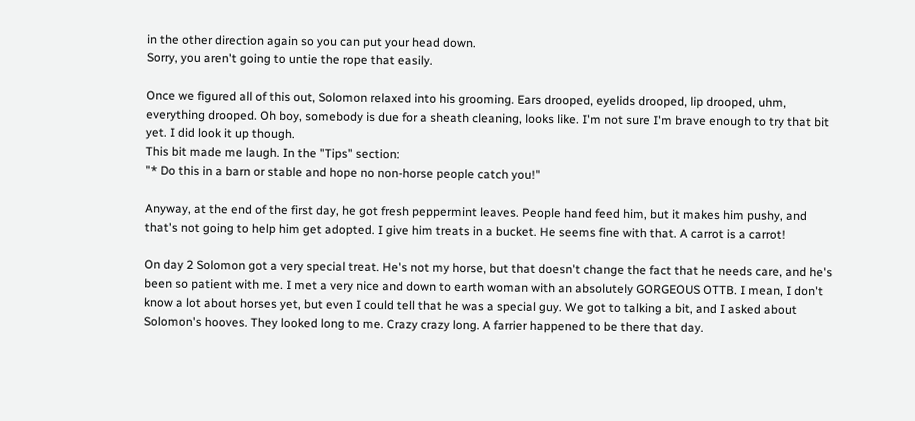in the other direction again so you can put your head down.
Sorry, you aren't going to untie the rope that easily.

Once we figured all of this out, Solomon relaxed into his grooming. Ears drooped, eyelids drooped, lip drooped, uhm, everything drooped. Oh boy, somebody is due for a sheath cleaning, looks like. I'm not sure I'm brave enough to try that bit yet. I did look it up though.
This bit made me laugh. In the "Tips" section:
"* Do this in a barn or stable and hope no non-horse people catch you!"

Anyway, at the end of the first day, he got fresh peppermint leaves. People hand feed him, but it makes him pushy, and that's not going to help him get adopted. I give him treats in a bucket. He seems fine with that. A carrot is a carrot!

On day 2 Solomon got a very special treat. He's not my horse, but that doesn't change the fact that he needs care, and he's been so patient with me. I met a very nice and down to earth woman with an absolutely GORGEOUS OTTB. I mean, I don't know a lot about horses yet, but even I could tell that he was a special guy. We got to talking a bit, and I asked about Solomon's hooves. They looked long to me. Crazy crazy long. A farrier happened to be there that day.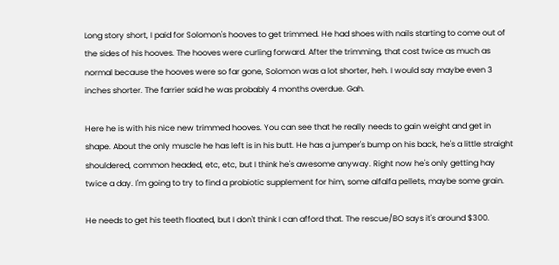Long story short, I paid for Solomon's hooves to get trimmed. He had shoes with nails starting to come out of the sides of his hooves. The hooves were curling forward. After the trimming, that cost twice as much as normal because the hooves were so far gone, Solomon was a lot shorter, heh. I would say maybe even 3 inches shorter. The farrier said he was probably 4 months overdue. Gah.

Here he is with his nice new trimmed hooves. You can see that he really needs to gain weight and get in shape. About the only muscle he has left is in his butt. He has a jumper's bump on his back, he's a little straight shouldered, common headed, etc, etc, but I think he's awesome anyway. Right now he's only getting hay twice a day. I'm going to try to find a probiotic supplement for him, some alfalfa pellets, maybe some grain.

He needs to get his teeth floated, but I don't think I can afford that. The rescue/BO says it's around $300.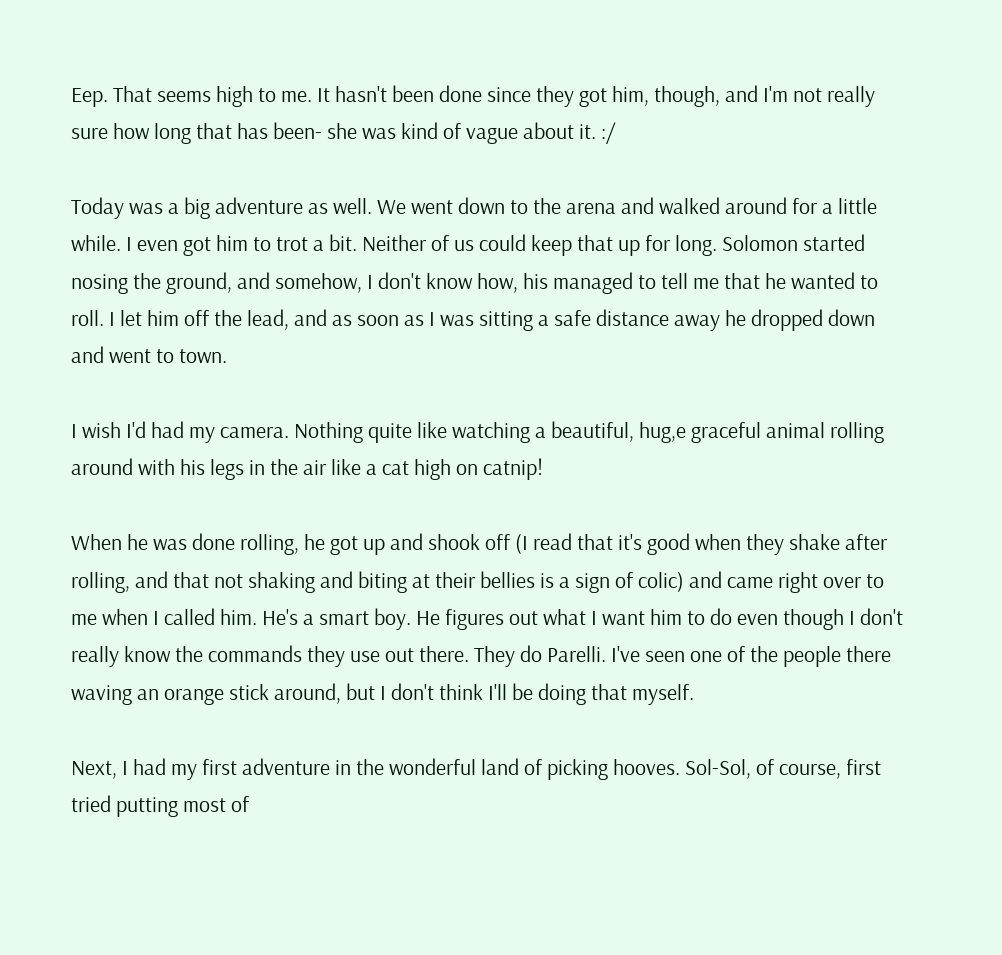Eep. That seems high to me. It hasn't been done since they got him, though, and I'm not really sure how long that has been- she was kind of vague about it. :/

Today was a big adventure as well. We went down to the arena and walked around for a little while. I even got him to trot a bit. Neither of us could keep that up for long. Solomon started nosing the ground, and somehow, I don't know how, his managed to tell me that he wanted to roll. I let him off the lead, and as soon as I was sitting a safe distance away he dropped down and went to town.

I wish I'd had my camera. Nothing quite like watching a beautiful, hug,e graceful animal rolling around with his legs in the air like a cat high on catnip!

When he was done rolling, he got up and shook off (I read that it's good when they shake after rolling, and that not shaking and biting at their bellies is a sign of colic) and came right over to me when I called him. He's a smart boy. He figures out what I want him to do even though I don't really know the commands they use out there. They do Parelli. I've seen one of the people there waving an orange stick around, but I don't think I'll be doing that myself.

Next, I had my first adventure in the wonderful land of picking hooves. Sol-Sol, of course, first tried putting most of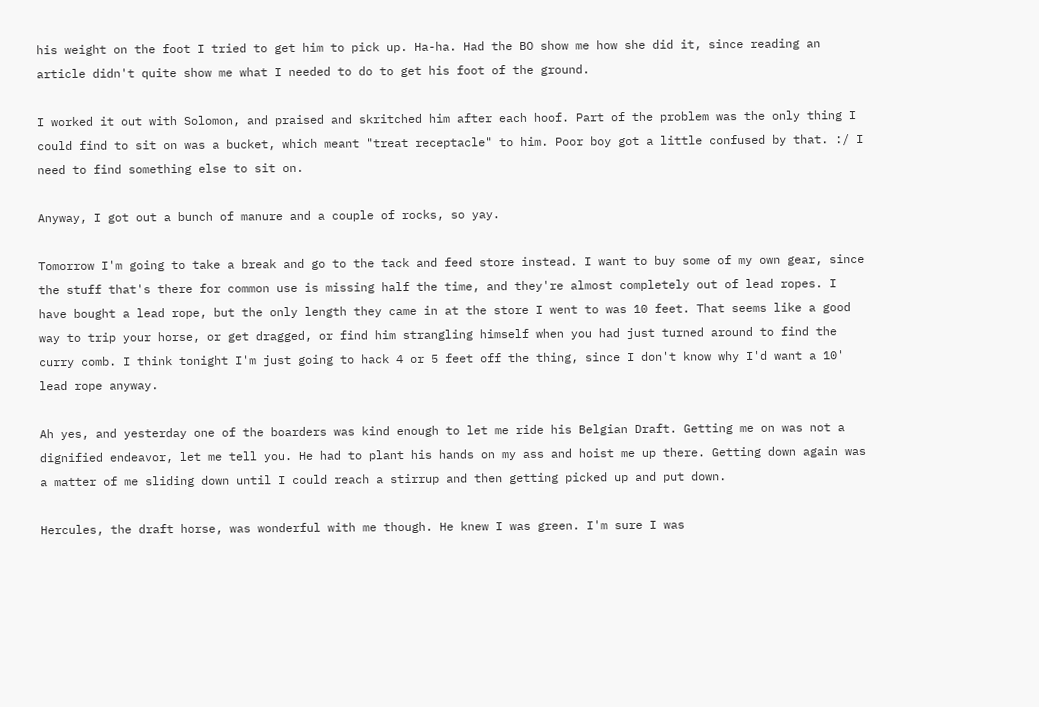his weight on the foot I tried to get him to pick up. Ha-ha. Had the BO show me how she did it, since reading an article didn't quite show me what I needed to do to get his foot of the ground.

I worked it out with Solomon, and praised and skritched him after each hoof. Part of the problem was the only thing I could find to sit on was a bucket, which meant "treat receptacle" to him. Poor boy got a little confused by that. :/ I need to find something else to sit on.

Anyway, I got out a bunch of manure and a couple of rocks, so yay.

Tomorrow I'm going to take a break and go to the tack and feed store instead. I want to buy some of my own gear, since the stuff that's there for common use is missing half the time, and they're almost completely out of lead ropes. I have bought a lead rope, but the only length they came in at the store I went to was 10 feet. That seems like a good way to trip your horse, or get dragged, or find him strangling himself when you had just turned around to find the curry comb. I think tonight I'm just going to hack 4 or 5 feet off the thing, since I don't know why I'd want a 10' lead rope anyway.

Ah yes, and yesterday one of the boarders was kind enough to let me ride his Belgian Draft. Getting me on was not a dignified endeavor, let me tell you. He had to plant his hands on my ass and hoist me up there. Getting down again was a matter of me sliding down until I could reach a stirrup and then getting picked up and put down.

Hercules, the draft horse, was wonderful with me though. He knew I was green. I'm sure I was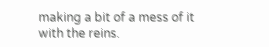making a bit of a mess of it with the reins.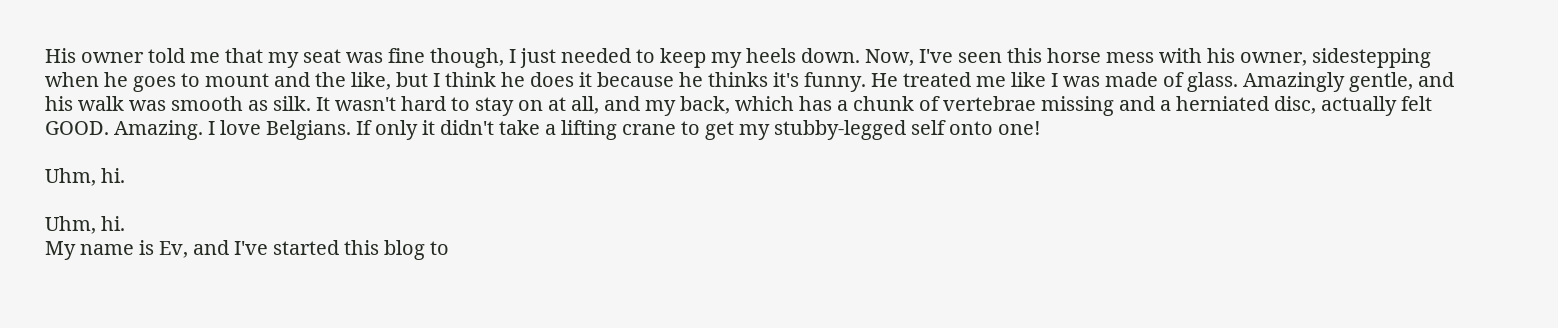His owner told me that my seat was fine though, I just needed to keep my heels down. Now, I've seen this horse mess with his owner, sidestepping when he goes to mount and the like, but I think he does it because he thinks it's funny. He treated me like I was made of glass. Amazingly gentle, and his walk was smooth as silk. It wasn't hard to stay on at all, and my back, which has a chunk of vertebrae missing and a herniated disc, actually felt GOOD. Amazing. I love Belgians. If only it didn't take a lifting crane to get my stubby-legged self onto one!

Uhm, hi.

Uhm, hi.
My name is Ev, and I've started this blog to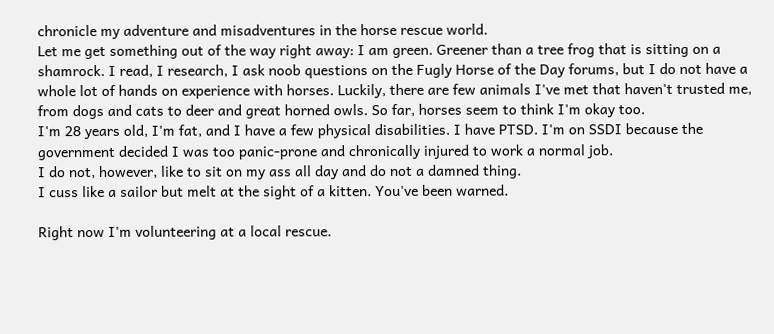chronicle my adventure and misadventures in the horse rescue world.
Let me get something out of the way right away: I am green. Greener than a tree frog that is sitting on a shamrock. I read, I research, I ask noob questions on the Fugly Horse of the Day forums, but I do not have a whole lot of hands on experience with horses. Luckily, there are few animals I've met that haven't trusted me, from dogs and cats to deer and great horned owls. So far, horses seem to think I'm okay too.
I'm 28 years old, I'm fat, and I have a few physical disabilities. I have PTSD. I'm on SSDI because the government decided I was too panic-prone and chronically injured to work a normal job.
I do not, however, like to sit on my ass all day and do not a damned thing.
I cuss like a sailor but melt at the sight of a kitten. You've been warned.

Right now I'm volunteering at a local rescue.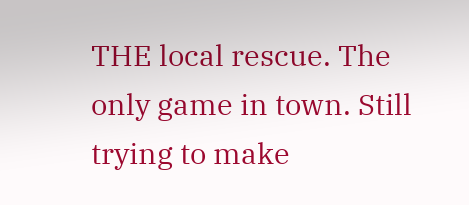THE local rescue. The only game in town. Still trying to make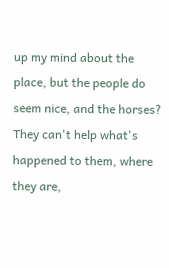up my mind about the place, but the people do seem nice, and the horses? They can't help what's happened to them, where they are,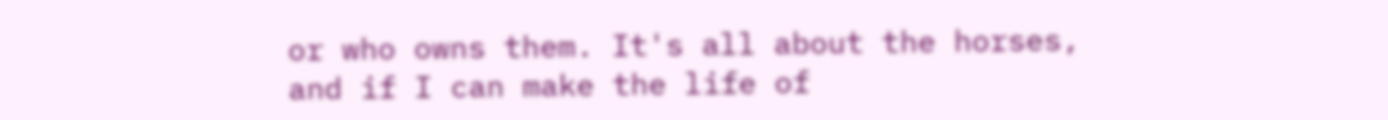or who owns them. It's all about the horses, and if I can make the life of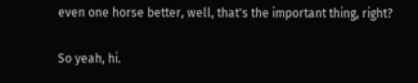even one horse better, well, that's the important thing, right?

So yeah, hi.